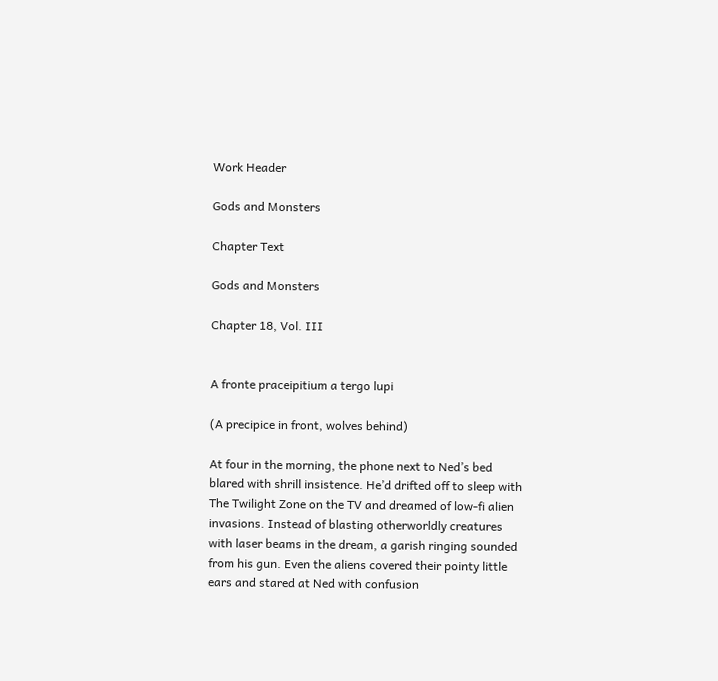Work Header

Gods and Monsters

Chapter Text

Gods and Monsters

Chapter 18, Vol. III


A fronte praceipitium a tergo lupi

(A precipice in front, wolves behind)

At four in the morning, the phone next to Ned’s bed blared with shrill insistence. He’d drifted off to sleep with The Twilight Zone on the TV and dreamed of low-fi alien invasions. Instead of blasting otherworldly creatures with laser beams in the dream, a garish ringing sounded from his gun. Even the aliens covered their pointy little ears and stared at Ned with confusion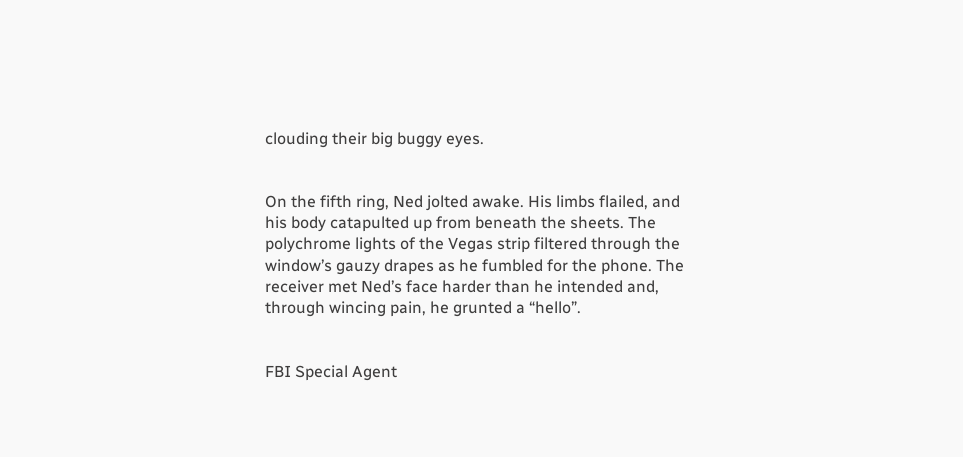clouding their big buggy eyes.


On the fifth ring, Ned jolted awake. His limbs flailed, and his body catapulted up from beneath the sheets. The polychrome lights of the Vegas strip filtered through the window’s gauzy drapes as he fumbled for the phone. The receiver met Ned’s face harder than he intended and, through wincing pain, he grunted a “hello”.


FBI Special Agent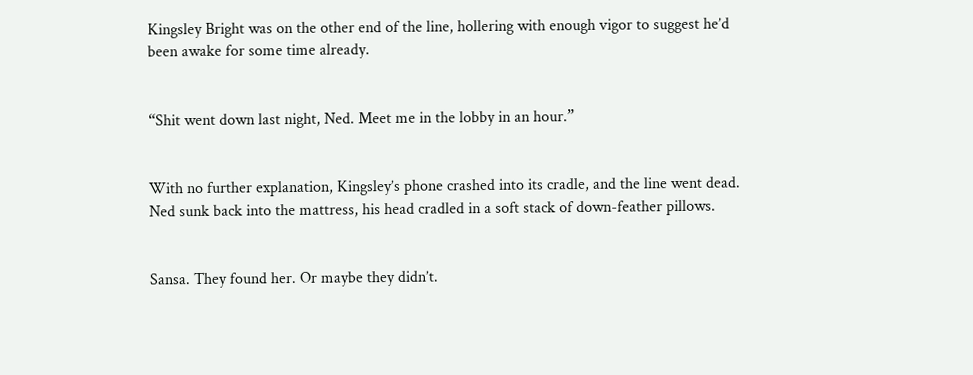Kingsley Bright was on the other end of the line, hollering with enough vigor to suggest he’d been awake for some time already.


“Shit went down last night, Ned. Meet me in the lobby in an hour.”


With no further explanation, Kingsley’s phone crashed into its cradle, and the line went dead. Ned sunk back into the mattress, his head cradled in a soft stack of down-feather pillows.


Sansa. They found her. Or maybe they didn’t.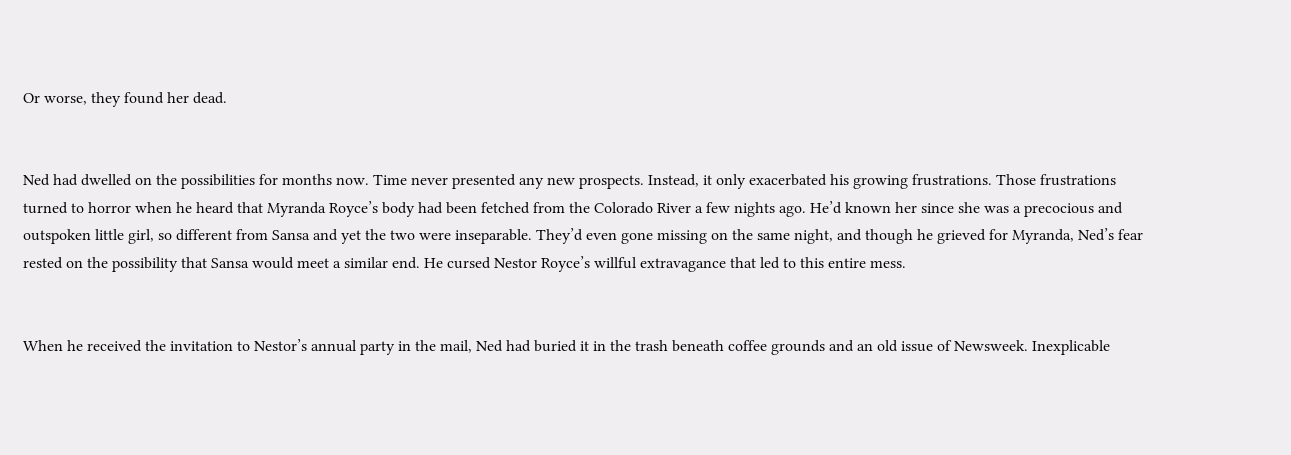Or worse, they found her dead.


Ned had dwelled on the possibilities for months now. Time never presented any new prospects. Instead, it only exacerbated his growing frustrations. Those frustrations turned to horror when he heard that Myranda Royce’s body had been fetched from the Colorado River a few nights ago. He’d known her since she was a precocious and outspoken little girl, so different from Sansa and yet the two were inseparable. They’d even gone missing on the same night, and though he grieved for Myranda, Ned’s fear rested on the possibility that Sansa would meet a similar end. He cursed Nestor Royce’s willful extravagance that led to this entire mess.


When he received the invitation to Nestor’s annual party in the mail, Ned had buried it in the trash beneath coffee grounds and an old issue of Newsweek. Inexplicable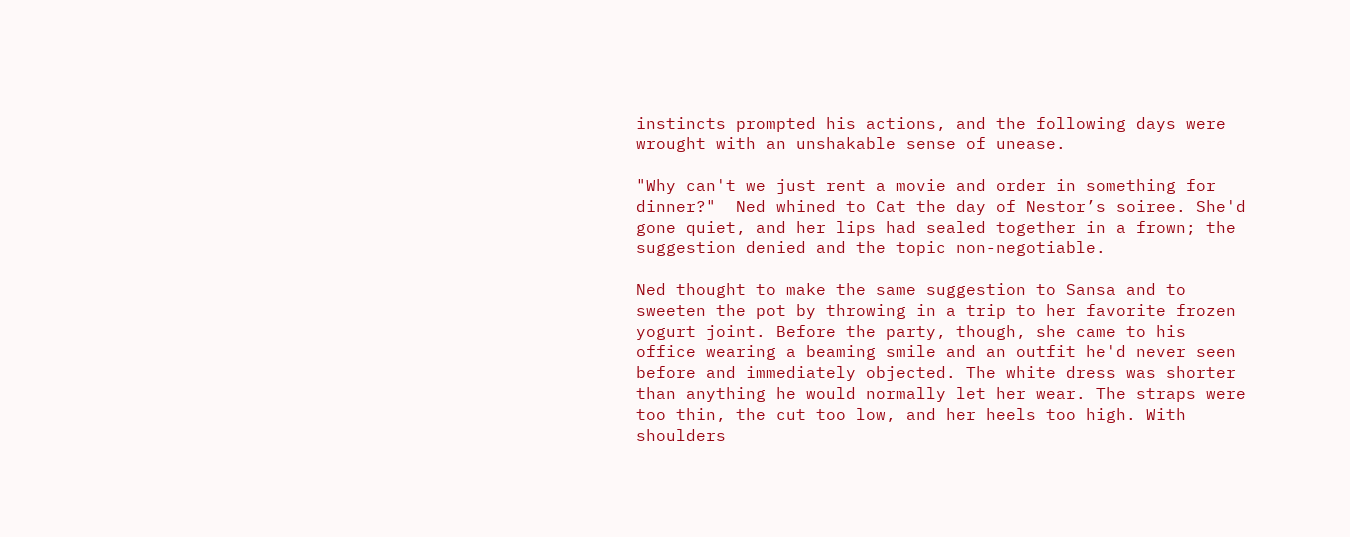instincts prompted his actions, and the following days were wrought with an unshakable sense of unease.

"Why can't we just rent a movie and order in something for dinner?"  Ned whined to Cat the day of Nestor’s soiree. She'd gone quiet, and her lips had sealed together in a frown; the suggestion denied and the topic non-negotiable.

Ned thought to make the same suggestion to Sansa and to sweeten the pot by throwing in a trip to her favorite frozen yogurt joint. Before the party, though, she came to his office wearing a beaming smile and an outfit he'd never seen before and immediately objected. The white dress was shorter than anything he would normally let her wear. The straps were too thin, the cut too low, and her heels too high. With shoulders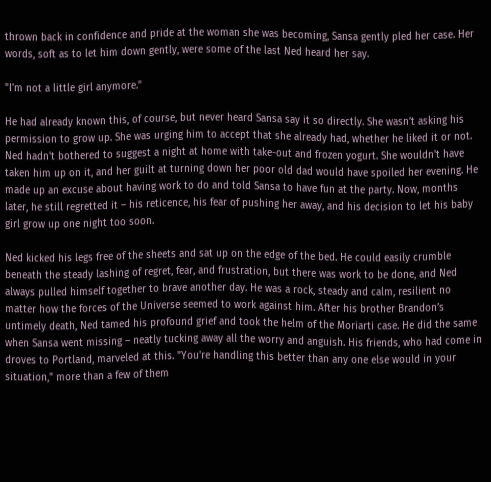thrown back in confidence and pride at the woman she was becoming, Sansa gently pled her case. Her words, soft as to let him down gently, were some of the last Ned heard her say.

"I'm not a little girl anymore."

He had already known this, of course, but never heard Sansa say it so directly. She wasn’t asking his permission to grow up. She was urging him to accept that she already had, whether he liked it or not. Ned hadn't bothered to suggest a night at home with take-out and frozen yogurt. She wouldn't have taken him up on it, and her guilt at turning down her poor old dad would have spoiled her evening. He made up an excuse about having work to do and told Sansa to have fun at the party. Now, months later, he still regretted it – his reticence, his fear of pushing her away, and his decision to let his baby girl grow up one night too soon.

Ned kicked his legs free of the sheets and sat up on the edge of the bed. He could easily crumble beneath the steady lashing of regret, fear, and frustration, but there was work to be done, and Ned always pulled himself together to brave another day. He was a rock, steady and calm, resilient no matter how the forces of the Universe seemed to work against him. After his brother Brandon’s untimely death, Ned tamed his profound grief and took the helm of the Moriarti case. He did the same when Sansa went missing – neatly tucking away all the worry and anguish. His friends, who had come in droves to Portland, marveled at this. "You're handling this better than any one else would in your situation," more than a few of them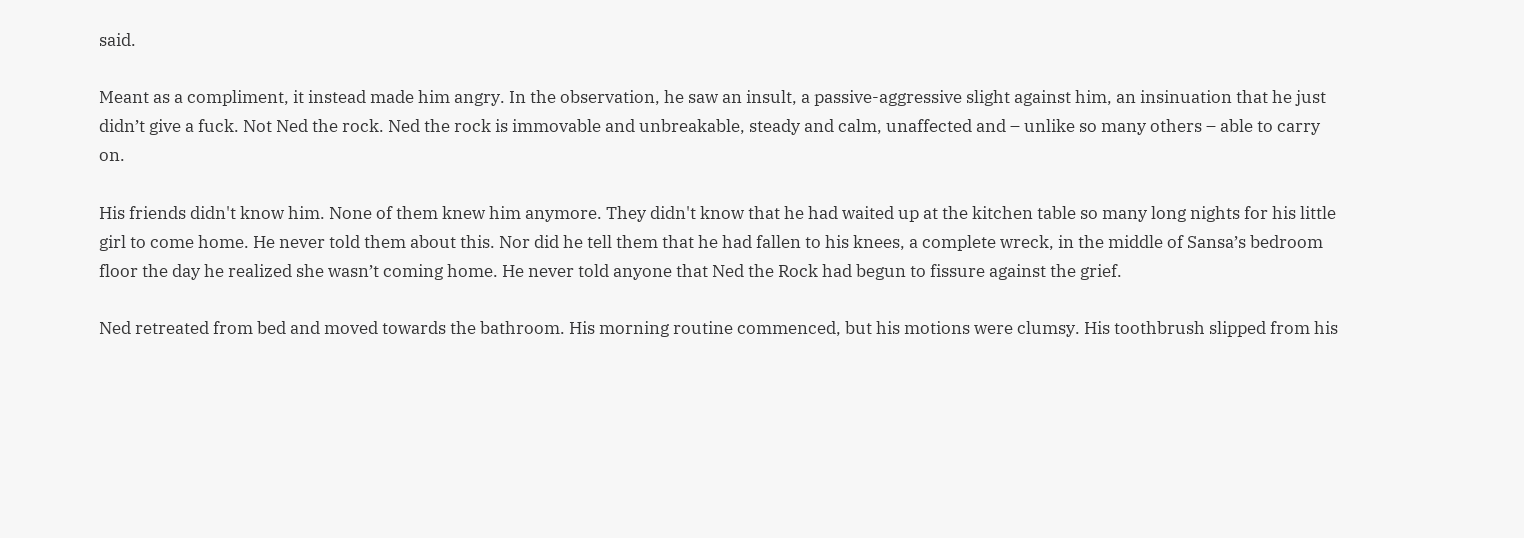said.

Meant as a compliment, it instead made him angry. In the observation, he saw an insult, a passive-aggressive slight against him, an insinuation that he just didn’t give a fuck. Not Ned the rock. Ned the rock is immovable and unbreakable, steady and calm, unaffected and – unlike so many others – able to carry on.

His friends didn't know him. None of them knew him anymore. They didn't know that he had waited up at the kitchen table so many long nights for his little girl to come home. He never told them about this. Nor did he tell them that he had fallen to his knees, a complete wreck, in the middle of Sansa’s bedroom floor the day he realized she wasn’t coming home. He never told anyone that Ned the Rock had begun to fissure against the grief.

Ned retreated from bed and moved towards the bathroom. His morning routine commenced, but his motions were clumsy. His toothbrush slipped from his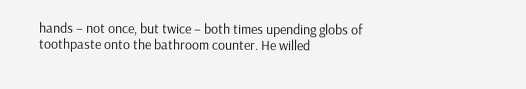hands – not once, but twice – both times upending globs of toothpaste onto the bathroom counter. He willed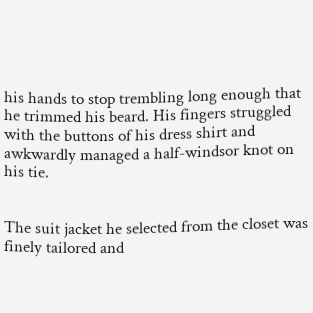his hands to stop trembling long enough that he trimmed his beard. His fingers struggled with the buttons of his dress shirt and awkwardly managed a half-windsor knot on his tie.


The suit jacket he selected from the closet was finely tailored and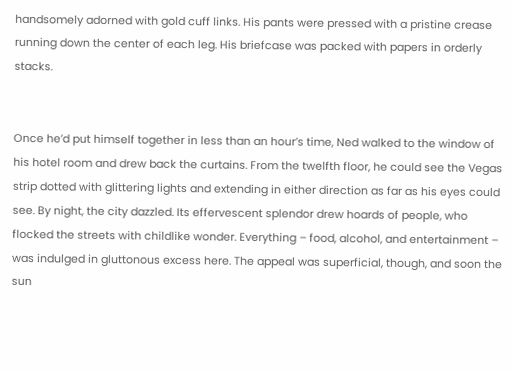handsomely adorned with gold cuff links. His pants were pressed with a pristine crease running down the center of each leg. His briefcase was packed with papers in orderly stacks.


Once he’d put himself together in less than an hour’s time, Ned walked to the window of his hotel room and drew back the curtains. From the twelfth floor, he could see the Vegas strip dotted with glittering lights and extending in either direction as far as his eyes could see. By night, the city dazzled. Its effervescent splendor drew hoards of people, who flocked the streets with childlike wonder. Everything – food, alcohol, and entertainment – was indulged in gluttonous excess here. The appeal was superficial, though, and soon the sun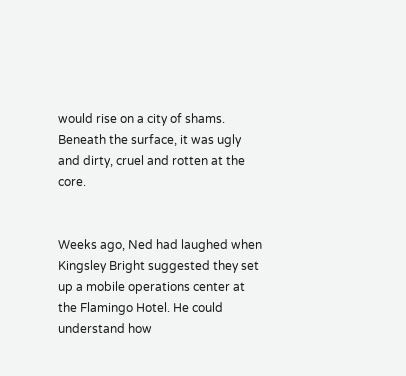would rise on a city of shams. Beneath the surface, it was ugly and dirty, cruel and rotten at the core.


Weeks ago, Ned had laughed when Kingsley Bright suggested they set up a mobile operations center at the Flamingo Hotel. He could understand how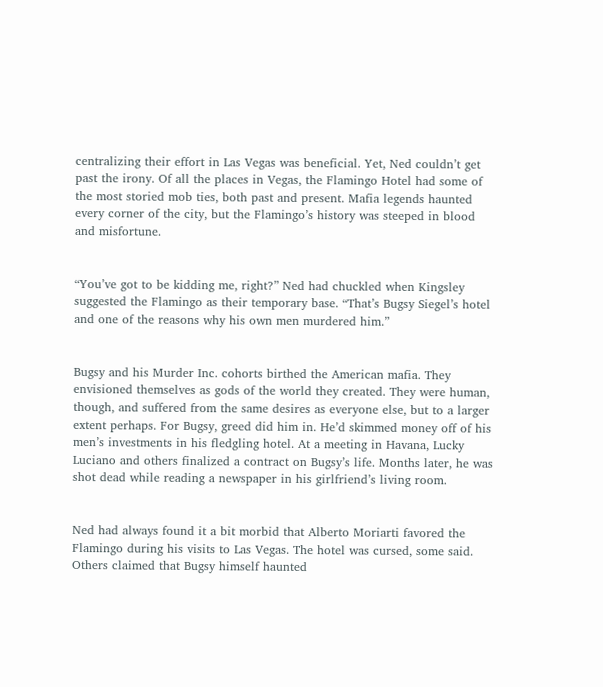centralizing their effort in Las Vegas was beneficial. Yet, Ned couldn’t get past the irony. Of all the places in Vegas, the Flamingo Hotel had some of the most storied mob ties, both past and present. Mafia legends haunted every corner of the city, but the Flamingo’s history was steeped in blood and misfortune.


“You’ve got to be kidding me, right?” Ned had chuckled when Kingsley suggested the Flamingo as their temporary base. “That’s Bugsy Siegel’s hotel and one of the reasons why his own men murdered him.”


Bugsy and his Murder Inc. cohorts birthed the American mafia. They envisioned themselves as gods of the world they created. They were human, though, and suffered from the same desires as everyone else, but to a larger extent perhaps. For Bugsy, greed did him in. He’d skimmed money off of his men’s investments in his fledgling hotel. At a meeting in Havana, Lucky Luciano and others finalized a contract on Bugsy’s life. Months later, he was shot dead while reading a newspaper in his girlfriend’s living room.


Ned had always found it a bit morbid that Alberto Moriarti favored the Flamingo during his visits to Las Vegas. The hotel was cursed, some said. Others claimed that Bugsy himself haunted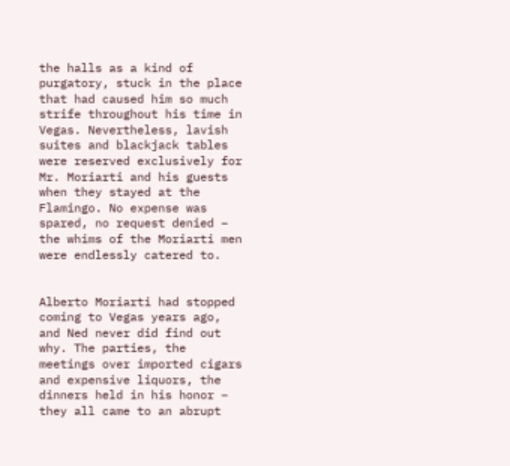the halls as a kind of purgatory, stuck in the place that had caused him so much strife throughout his time in Vegas. Nevertheless, lavish suites and blackjack tables were reserved exclusively for Mr. Moriarti and his guests when they stayed at the Flamingo. No expense was spared, no request denied – the whims of the Moriarti men were endlessly catered to.


Alberto Moriarti had stopped coming to Vegas years ago, and Ned never did find out why. The parties, the meetings over imported cigars and expensive liquors, the dinners held in his honor – they all came to an abrupt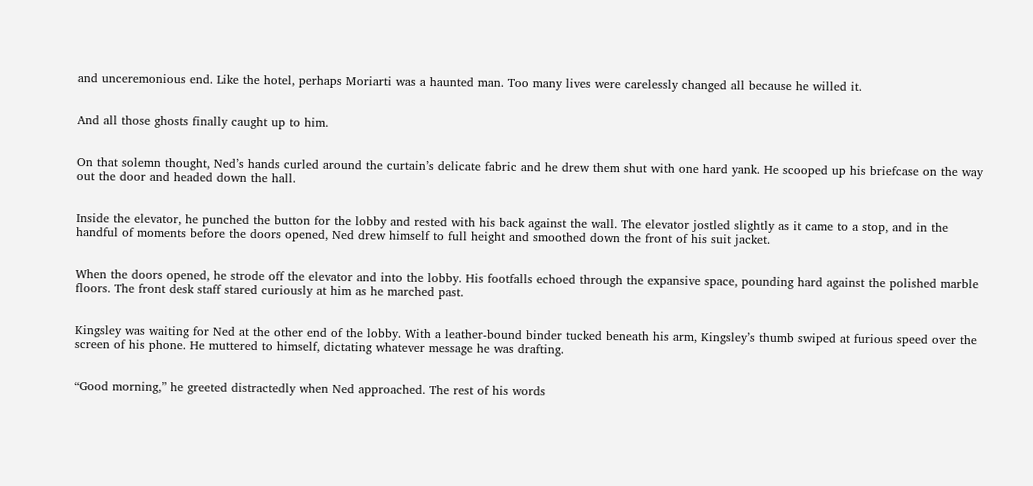and unceremonious end. Like the hotel, perhaps Moriarti was a haunted man. Too many lives were carelessly changed all because he willed it.


And all those ghosts finally caught up to him.


On that solemn thought, Ned’s hands curled around the curtain’s delicate fabric and he drew them shut with one hard yank. He scooped up his briefcase on the way out the door and headed down the hall.


Inside the elevator, he punched the button for the lobby and rested with his back against the wall. The elevator jostled slightly as it came to a stop, and in the handful of moments before the doors opened, Ned drew himself to full height and smoothed down the front of his suit jacket.


When the doors opened, he strode off the elevator and into the lobby. His footfalls echoed through the expansive space, pounding hard against the polished marble floors. The front desk staff stared curiously at him as he marched past.


Kingsley was waiting for Ned at the other end of the lobby. With a leather-bound binder tucked beneath his arm, Kingsley’s thumb swiped at furious speed over the screen of his phone. He muttered to himself, dictating whatever message he was drafting.


“Good morning,” he greeted distractedly when Ned approached. The rest of his words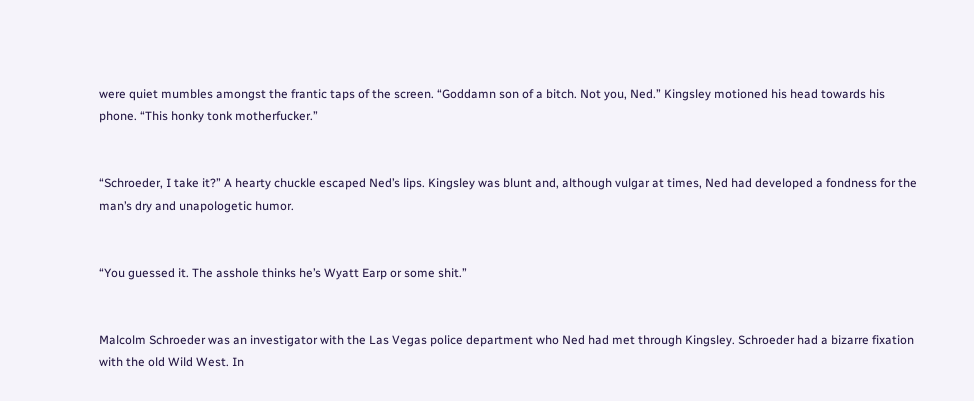were quiet mumbles amongst the frantic taps of the screen. “Goddamn son of a bitch. Not you, Ned.” Kingsley motioned his head towards his phone. “This honky tonk motherfucker.”


“Schroeder, I take it?” A hearty chuckle escaped Ned’s lips. Kingsley was blunt and, although vulgar at times, Ned had developed a fondness for the man’s dry and unapologetic humor.


“You guessed it. The asshole thinks he’s Wyatt Earp or some shit.”


Malcolm Schroeder was an investigator with the Las Vegas police department who Ned had met through Kingsley. Schroeder had a bizarre fixation with the old Wild West. In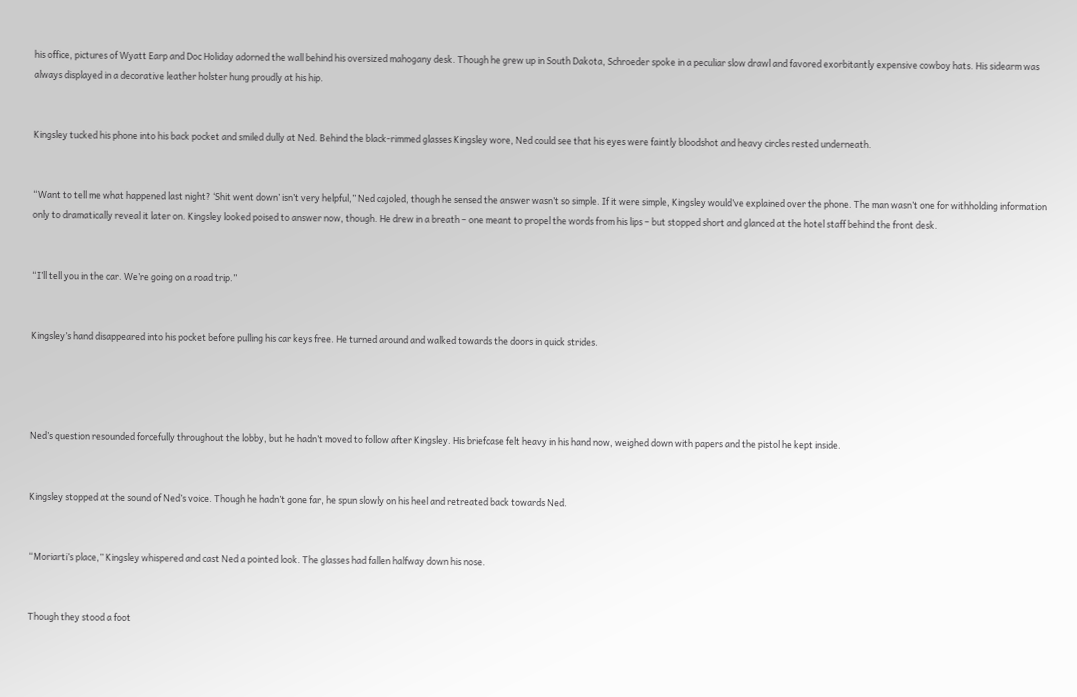his office, pictures of Wyatt Earp and Doc Holiday adorned the wall behind his oversized mahogany desk. Though he grew up in South Dakota, Schroeder spoke in a peculiar slow drawl and favored exorbitantly expensive cowboy hats. His sidearm was always displayed in a decorative leather holster hung proudly at his hip.


Kingsley tucked his phone into his back pocket and smiled dully at Ned. Behind the black-rimmed glasses Kingsley wore, Ned could see that his eyes were faintly bloodshot and heavy circles rested underneath.


“Want to tell me what happened last night? ‘Shit went down’ isn’t very helpful,” Ned cajoled, though he sensed the answer wasn’t so simple. If it were simple, Kingsley would’ve explained over the phone. The man wasn’t one for withholding information only to dramatically reveal it later on. Kingsley looked poised to answer now, though. He drew in a breath – one meant to propel the words from his lips – but stopped short and glanced at the hotel staff behind the front desk.


“I’ll tell you in the car. We’re going on a road trip.”


Kingsley’s hand disappeared into his pocket before pulling his car keys free. He turned around and walked towards the doors in quick strides.




Ned’s question resounded forcefully throughout the lobby, but he hadn’t moved to follow after Kingsley. His briefcase felt heavy in his hand now, weighed down with papers and the pistol he kept inside.


Kingsley stopped at the sound of Ned’s voice. Though he hadn’t gone far, he spun slowly on his heel and retreated back towards Ned.


“Moriarti’s place,” Kingsley whispered and cast Ned a pointed look. The glasses had fallen halfway down his nose.


Though they stood a foot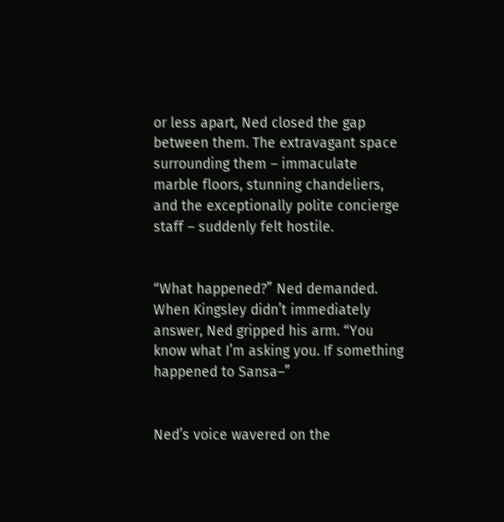or less apart, Ned closed the gap between them. The extravagant space surrounding them – immaculate marble floors, stunning chandeliers, and the exceptionally polite concierge staff – suddenly felt hostile.


“What happened?” Ned demanded. When Kingsley didn’t immediately answer, Ned gripped his arm. “You know what I’m asking you. If something happened to Sansa–”


Ned’s voice wavered on the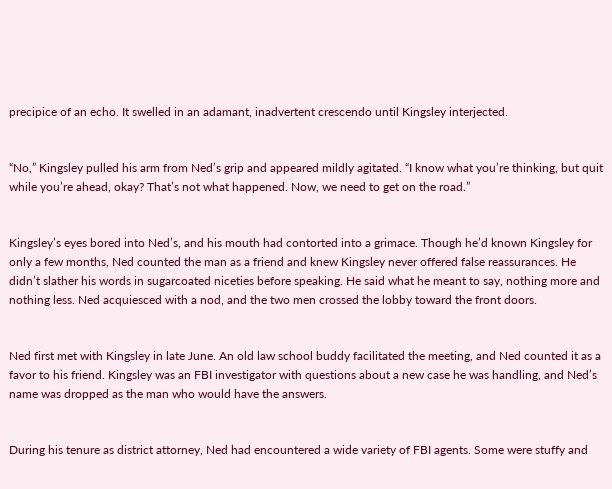precipice of an echo. It swelled in an adamant, inadvertent crescendo until Kingsley interjected.


“No,” Kingsley pulled his arm from Ned’s grip and appeared mildly agitated. “I know what you’re thinking, but quit while you’re ahead, okay? That’s not what happened. Now, we need to get on the road.”


Kingsley’s eyes bored into Ned’s, and his mouth had contorted into a grimace. Though he’d known Kingsley for only a few months, Ned counted the man as a friend and knew Kingsley never offered false reassurances. He didn’t slather his words in sugarcoated niceties before speaking. He said what he meant to say, nothing more and nothing less. Ned acquiesced with a nod, and the two men crossed the lobby toward the front doors.


Ned first met with Kingsley in late June. An old law school buddy facilitated the meeting, and Ned counted it as a favor to his friend. Kingsley was an FBI investigator with questions about a new case he was handling, and Ned’s name was dropped as the man who would have the answers.


During his tenure as district attorney, Ned had encountered a wide variety of FBI agents. Some were stuffy and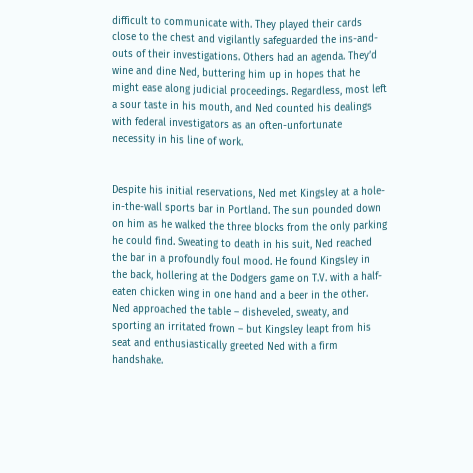difficult to communicate with. They played their cards close to the chest and vigilantly safeguarded the ins-and-outs of their investigations. Others had an agenda. They’d wine and dine Ned, buttering him up in hopes that he might ease along judicial proceedings. Regardless, most left a sour taste in his mouth, and Ned counted his dealings with federal investigators as an often-unfortunate necessity in his line of work.


Despite his initial reservations, Ned met Kingsley at a hole-in-the-wall sports bar in Portland. The sun pounded down on him as he walked the three blocks from the only parking he could find. Sweating to death in his suit, Ned reached the bar in a profoundly foul mood. He found Kingsley in the back, hollering at the Dodgers game on T.V. with a half-eaten chicken wing in one hand and a beer in the other. Ned approached the table – disheveled, sweaty, and sporting an irritated frown – but Kingsley leapt from his seat and enthusiastically greeted Ned with a firm handshake.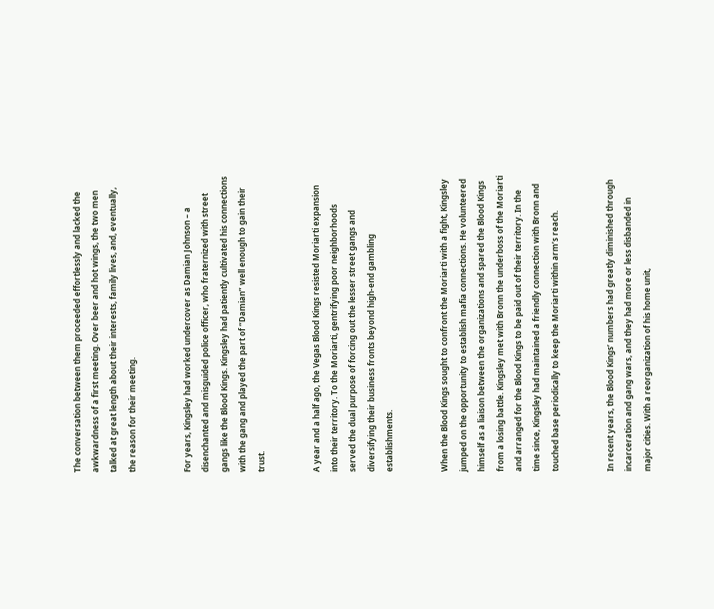The conversation between them proceeded effortlessly and lacked the awkwardness of a first meeting. Over beer and hot wings, the two men talked at great length about their interests, family lives, and, eventually, the reason for their meeting.


For years, Kingsley had worked undercover as Damian Johnson – a disenchanted and misguided police officer, who fraternized with street gangs like the Blood Kings. Kingsley had patiently cultivated his connections with the gang and played the part of “Damian” well enough to gain their trust.


A year and a half ago, the Vegas Blood Kings resisted Moriarti expansion into their territory. To the Moriarti, gentrifying poor neighborhoods served the dual purpose of forcing out the lesser street gangs and diversifying their business fronts beyond high-end gambling establishments.


When the Blood Kings sought to confront the Moriarti with a fight, Kingsley jumped on the opportunity to establish mafia connections. He volunteered himself as a liaison between the organizations and spared the Blood Kings from a losing battle. Kingsley met with Bronn the underboss of the Moriarti and arranged for the Blood Kings to be paid out of their territory. In the time since, Kingsley had maintained a friendly connection with Bronn and touched base periodically to keep the Moriarti within arm’s reach.


In recent years, the Blood Kings’ numbers had greatly diminished through incarceration and gang wars, and they had more or less disbanded in major cities. With a reorganization of his home unit,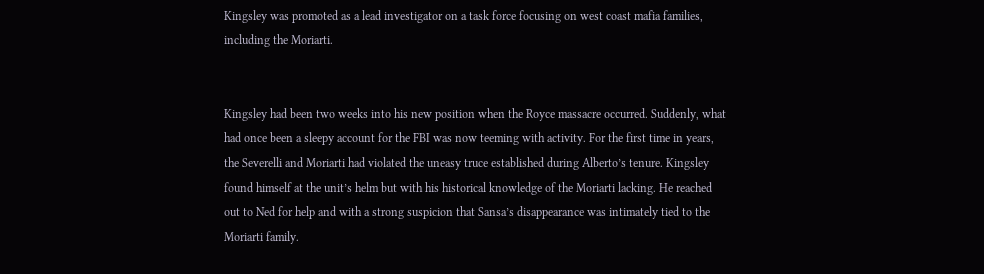Kingsley was promoted as a lead investigator on a task force focusing on west coast mafia families, including the Moriarti.


Kingsley had been two weeks into his new position when the Royce massacre occurred. Suddenly, what had once been a sleepy account for the FBI was now teeming with activity. For the first time in years, the Severelli and Moriarti had violated the uneasy truce established during Alberto’s tenure. Kingsley found himself at the unit’s helm but with his historical knowledge of the Moriarti lacking. He reached out to Ned for help and with a strong suspicion that Sansa’s disappearance was intimately tied to the Moriarti family.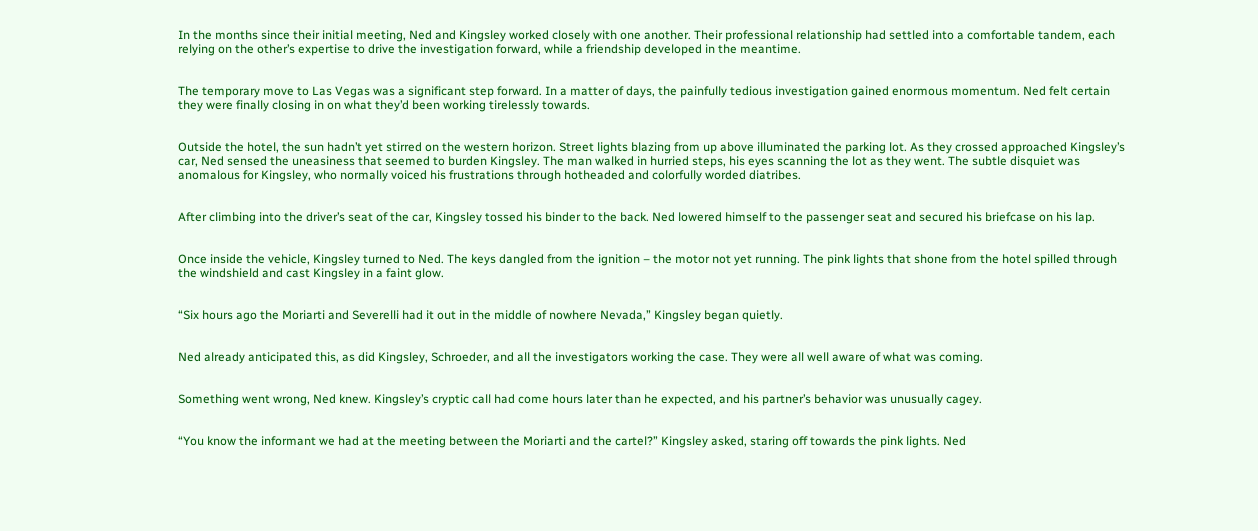In the months since their initial meeting, Ned and Kingsley worked closely with one another. Their professional relationship had settled into a comfortable tandem, each relying on the other’s expertise to drive the investigation forward, while a friendship developed in the meantime.


The temporary move to Las Vegas was a significant step forward. In a matter of days, the painfully tedious investigation gained enormous momentum. Ned felt certain they were finally closing in on what they’d been working tirelessly towards.


Outside the hotel, the sun hadn’t yet stirred on the western horizon. Street lights blazing from up above illuminated the parking lot. As they crossed approached Kingsley’s car, Ned sensed the uneasiness that seemed to burden Kingsley. The man walked in hurried steps, his eyes scanning the lot as they went. The subtle disquiet was anomalous for Kingsley, who normally voiced his frustrations through hotheaded and colorfully worded diatribes.


After climbing into the driver’s seat of the car, Kingsley tossed his binder to the back. Ned lowered himself to the passenger seat and secured his briefcase on his lap.


Once inside the vehicle, Kingsley turned to Ned. The keys dangled from the ignition – the motor not yet running. The pink lights that shone from the hotel spilled through the windshield and cast Kingsley in a faint glow.


“Six hours ago the Moriarti and Severelli had it out in the middle of nowhere Nevada,” Kingsley began quietly.


Ned already anticipated this, as did Kingsley, Schroeder, and all the investigators working the case. They were all well aware of what was coming.


Something went wrong, Ned knew. Kingsley’s cryptic call had come hours later than he expected, and his partner’s behavior was unusually cagey.


“You know the informant we had at the meeting between the Moriarti and the cartel?” Kingsley asked, staring off towards the pink lights. Ned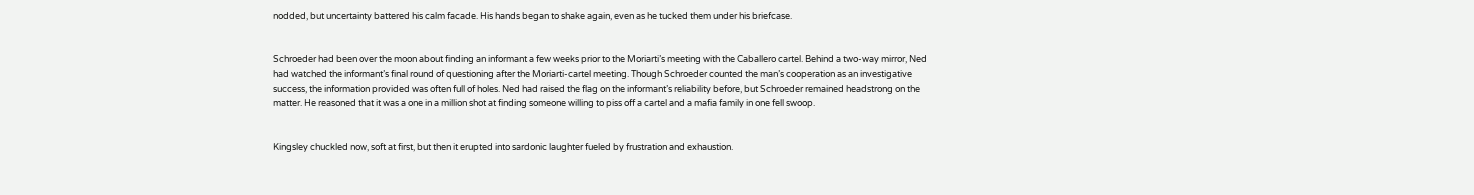nodded, but uncertainty battered his calm facade. His hands began to shake again, even as he tucked them under his briefcase.


Schroeder had been over the moon about finding an informant a few weeks prior to the Moriarti’s meeting with the Caballero cartel. Behind a two-way mirror, Ned had watched the informant’s final round of questioning after the Moriarti-cartel meeting. Though Schroeder counted the man’s cooperation as an investigative success, the information provided was often full of holes. Ned had raised the flag on the informant’s reliability before, but Schroeder remained headstrong on the matter. He reasoned that it was a one in a million shot at finding someone willing to piss off a cartel and a mafia family in one fell swoop.


Kingsley chuckled now, soft at first, but then it erupted into sardonic laughter fueled by frustration and exhaustion.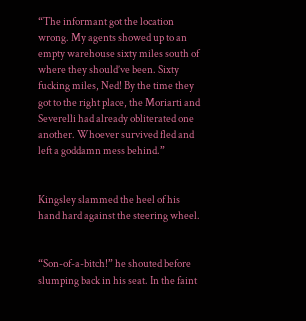“The informant got the location wrong. My agents showed up to an empty warehouse sixty miles south of where they should’ve been. Sixty fucking miles, Ned! By the time they got to the right place, the Moriarti and Severelli had already obliterated one another. Whoever survived fled and left a goddamn mess behind.”


Kingsley slammed the heel of his hand hard against the steering wheel.


“Son-of-a-bitch!” he shouted before slumping back in his seat. In the faint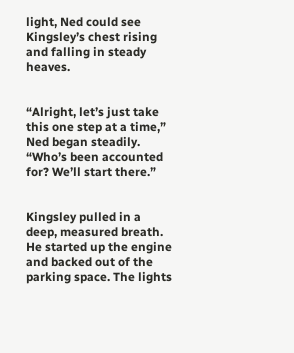light, Ned could see Kingsley’s chest rising and falling in steady heaves.


“Alright, let’s just take this one step at a time,” Ned began steadily. “Who’s been accounted for? We’ll start there.”


Kingsley pulled in a deep, measured breath. He started up the engine and backed out of the parking space. The lights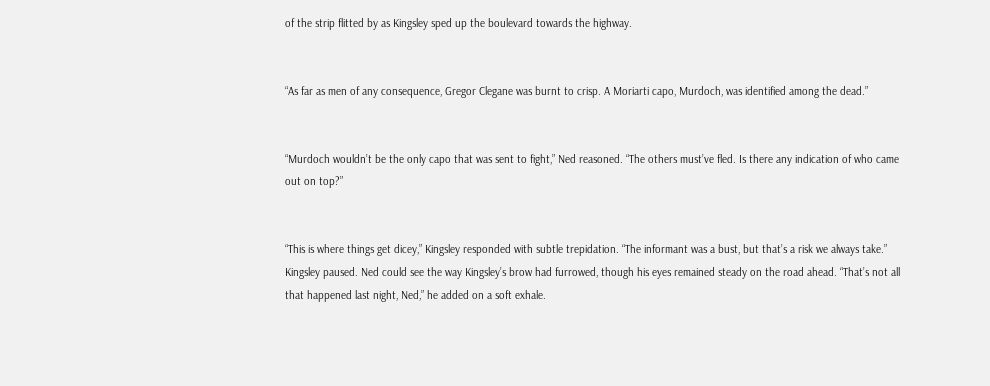of the strip flitted by as Kingsley sped up the boulevard towards the highway.


“As far as men of any consequence, Gregor Clegane was burnt to crisp. A Moriarti capo, Murdoch, was identified among the dead.”


“Murdoch wouldn’t be the only capo that was sent to fight,” Ned reasoned. “The others must’ve fled. Is there any indication of who came out on top?”


“This is where things get dicey,” Kingsley responded with subtle trepidation. “The informant was a bust, but that’s a risk we always take.” Kingsley paused. Ned could see the way Kingsley’s brow had furrowed, though his eyes remained steady on the road ahead. “That’s not all that happened last night, Ned,” he added on a soft exhale.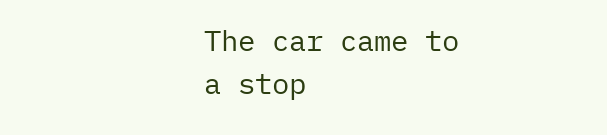The car came to a stop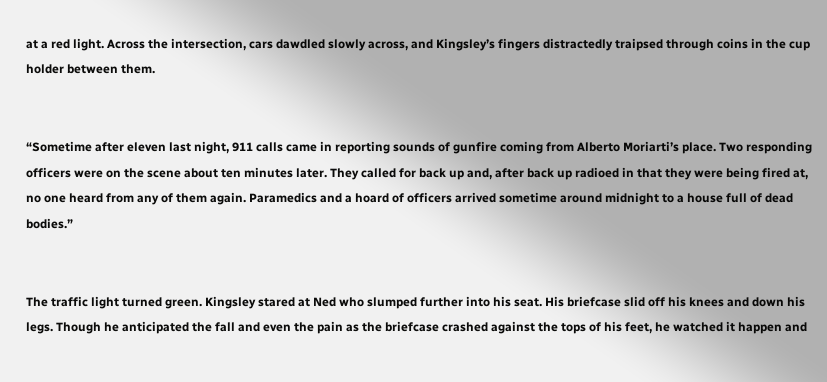at a red light. Across the intersection, cars dawdled slowly across, and Kingsley’s fingers distractedly traipsed through coins in the cup holder between them.


“Sometime after eleven last night, 911 calls came in reporting sounds of gunfire coming from Alberto Moriarti’s place. Two responding officers were on the scene about ten minutes later. They called for back up and, after back up radioed in that they were being fired at, no one heard from any of them again. Paramedics and a hoard of officers arrived sometime around midnight to a house full of dead bodies.”


The traffic light turned green. Kingsley stared at Ned who slumped further into his seat. His briefcase slid off his knees and down his legs. Though he anticipated the fall and even the pain as the briefcase crashed against the tops of his feet, he watched it happen and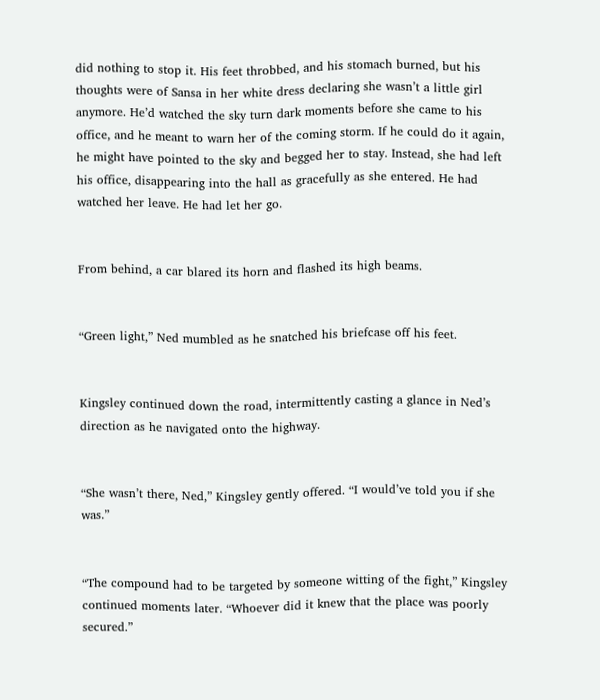did nothing to stop it. His feet throbbed, and his stomach burned, but his thoughts were of Sansa in her white dress declaring she wasn’t a little girl anymore. He’d watched the sky turn dark moments before she came to his office, and he meant to warn her of the coming storm. If he could do it again, he might have pointed to the sky and begged her to stay. Instead, she had left his office, disappearing into the hall as gracefully as she entered. He had watched her leave. He had let her go.


From behind, a car blared its horn and flashed its high beams.


“Green light,” Ned mumbled as he snatched his briefcase off his feet.


Kingsley continued down the road, intermittently casting a glance in Ned’s direction as he navigated onto the highway.


“She wasn’t there, Ned,” Kingsley gently offered. “I would’ve told you if she was.”


“The compound had to be targeted by someone witting of the fight,” Kingsley continued moments later. “Whoever did it knew that the place was poorly secured.”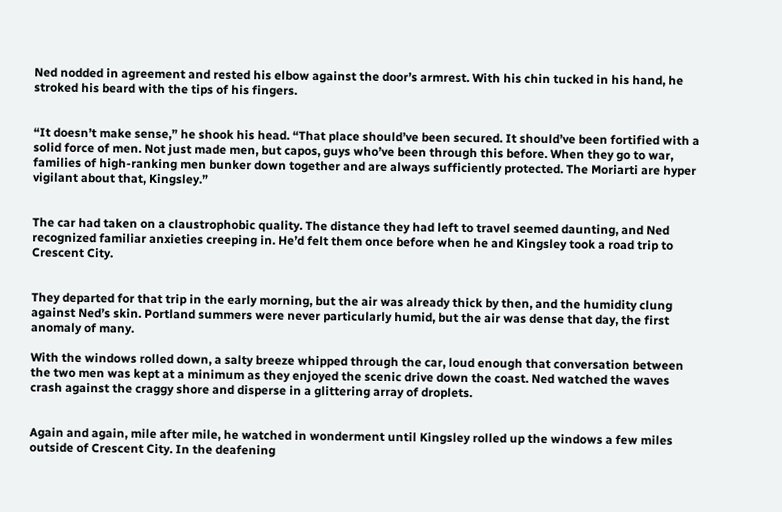Ned nodded in agreement and rested his elbow against the door’s armrest. With his chin tucked in his hand, he stroked his beard with the tips of his fingers.


“It doesn’t make sense,” he shook his head. “That place should’ve been secured. It should’ve been fortified with a solid force of men. Not just made men, but capos, guys who’ve been through this before. When they go to war, families of high-ranking men bunker down together and are always sufficiently protected. The Moriarti are hyper vigilant about that, Kingsley.”


The car had taken on a claustrophobic quality. The distance they had left to travel seemed daunting, and Ned recognized familiar anxieties creeping in. He’d felt them once before when he and Kingsley took a road trip to Crescent City.


They departed for that trip in the early morning, but the air was already thick by then, and the humidity clung against Ned’s skin. Portland summers were never particularly humid, but the air was dense that day, the first anomaly of many.

With the windows rolled down, a salty breeze whipped through the car, loud enough that conversation between the two men was kept at a minimum as they enjoyed the scenic drive down the coast. Ned watched the waves crash against the craggy shore and disperse in a glittering array of droplets.


Again and again, mile after mile, he watched in wonderment until Kingsley rolled up the windows a few miles outside of Crescent City. In the deafening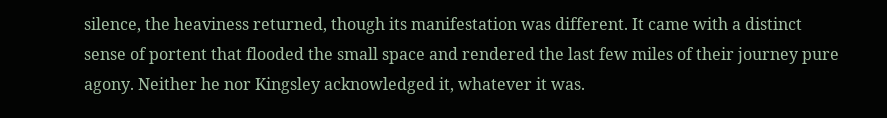silence, the heaviness returned, though its manifestation was different. It came with a distinct sense of portent that flooded the small space and rendered the last few miles of their journey pure agony. Neither he nor Kingsley acknowledged it, whatever it was.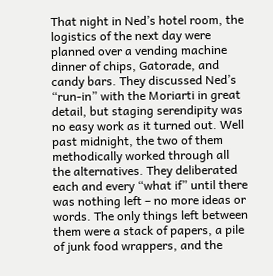That night in Ned’s hotel room, the logistics of the next day were planned over a vending machine dinner of chips, Gatorade, and candy bars. They discussed Ned’s “run-in” with the Moriarti in great detail, but staging serendipity was no easy work as it turned out. Well past midnight, the two of them methodically worked through all the alternatives. They deliberated each and every “what if” until there was nothing left – no more ideas or words. The only things left between them were a stack of papers, a pile of junk food wrappers, and the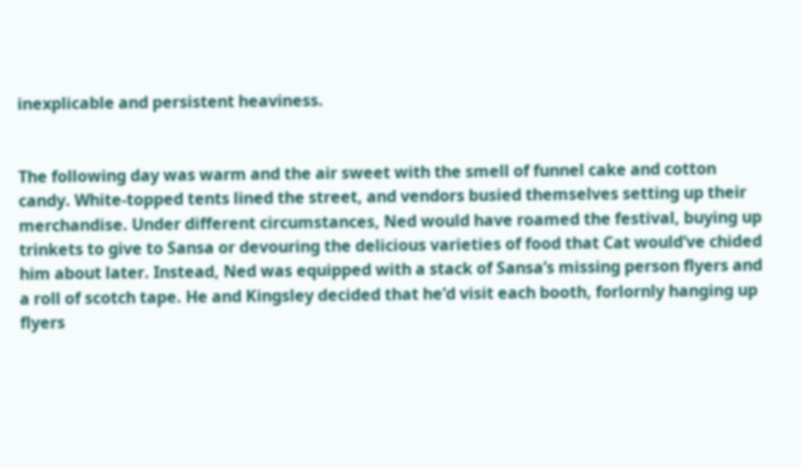inexplicable and persistent heaviness.


The following day was warm and the air sweet with the smell of funnel cake and cotton candy. White-topped tents lined the street, and vendors busied themselves setting up their merchandise. Under different circumstances, Ned would have roamed the festival, buying up trinkets to give to Sansa or devouring the delicious varieties of food that Cat would’ve chided him about later. Instead, Ned was equipped with a stack of Sansa’s missing person flyers and a roll of scotch tape. He and Kingsley decided that he’d visit each booth, forlornly hanging up flyers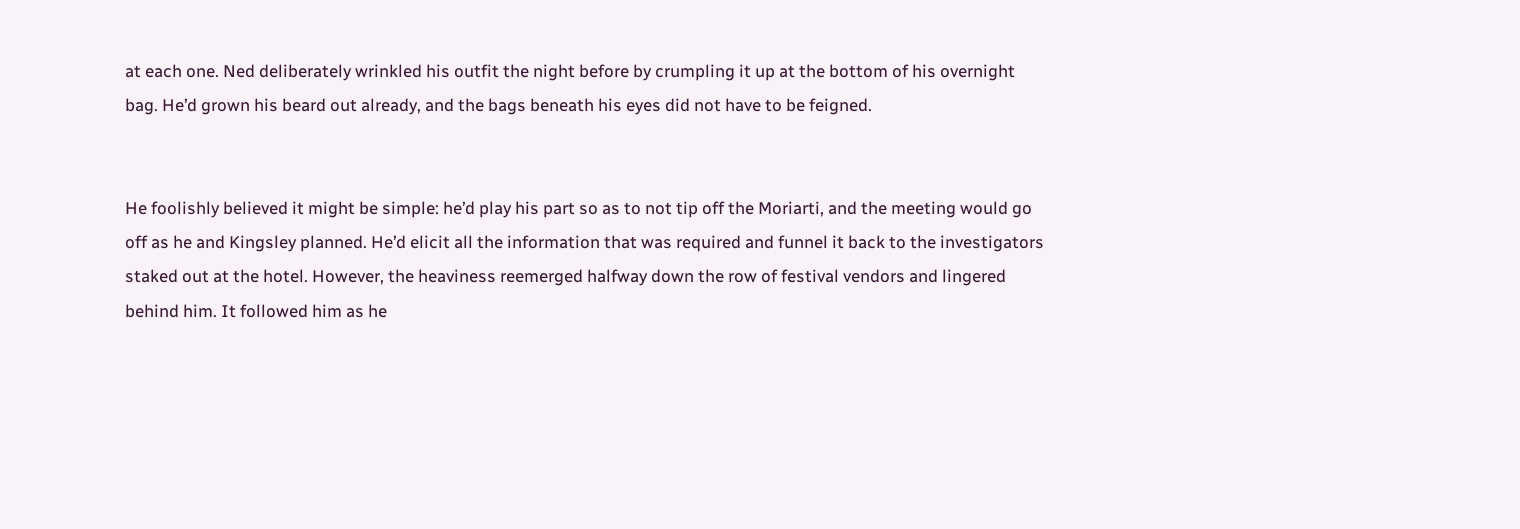at each one. Ned deliberately wrinkled his outfit the night before by crumpling it up at the bottom of his overnight bag. He’d grown his beard out already, and the bags beneath his eyes did not have to be feigned.


He foolishly believed it might be simple: he’d play his part so as to not tip off the Moriarti, and the meeting would go off as he and Kingsley planned. He’d elicit all the information that was required and funnel it back to the investigators staked out at the hotel. However, the heaviness reemerged halfway down the row of festival vendors and lingered behind him. It followed him as he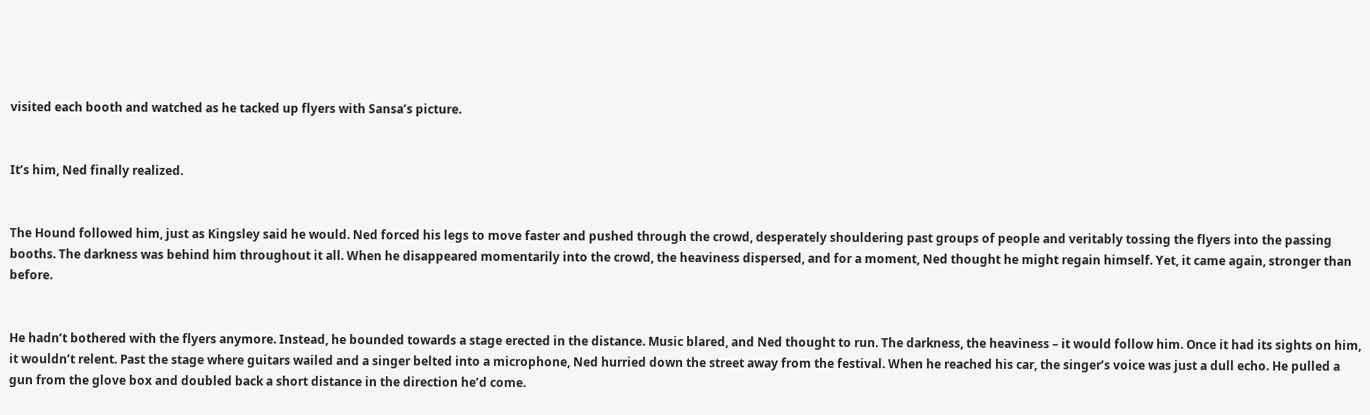visited each booth and watched as he tacked up flyers with Sansa’s picture.


It’s him, Ned finally realized.


The Hound followed him, just as Kingsley said he would. Ned forced his legs to move faster and pushed through the crowd, desperately shouldering past groups of people and veritably tossing the flyers into the passing booths. The darkness was behind him throughout it all. When he disappeared momentarily into the crowd, the heaviness dispersed, and for a moment, Ned thought he might regain himself. Yet, it came again, stronger than before.


He hadn’t bothered with the flyers anymore. Instead, he bounded towards a stage erected in the distance. Music blared, and Ned thought to run. The darkness, the heaviness – it would follow him. Once it had its sights on him, it wouldn’t relent. Past the stage where guitars wailed and a singer belted into a microphone, Ned hurried down the street away from the festival. When he reached his car, the singer’s voice was just a dull echo. He pulled a gun from the glove box and doubled back a short distance in the direction he’d come.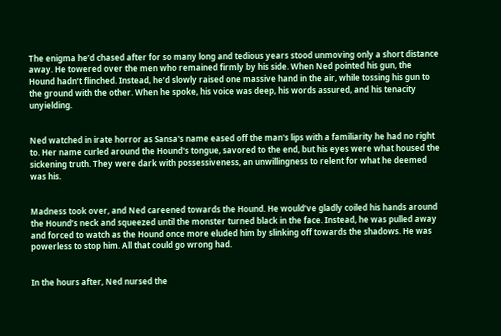The enigma he’d chased after for so many long and tedious years stood unmoving only a short distance away. He towered over the men who remained firmly by his side. When Ned pointed his gun, the Hound hadn’t flinched. Instead, he’d slowly raised one massive hand in the air, while tossing his gun to the ground with the other. When he spoke, his voice was deep, his words assured, and his tenacity unyielding.


Ned watched in irate horror as Sansa's name eased off the man's lips with a familiarity he had no right to. Her name curled around the Hound's tongue, savored to the end, but his eyes were what housed the sickening truth. They were dark with possessiveness, an unwillingness to relent for what he deemed was his.


Madness took over, and Ned careened towards the Hound. He would’ve gladly coiled his hands around the Hound’s neck and squeezed until the monster turned black in the face. Instead, he was pulled away and forced to watch as the Hound once more eluded him by slinking off towards the shadows. He was powerless to stop him. All that could go wrong had.


In the hours after, Ned nursed the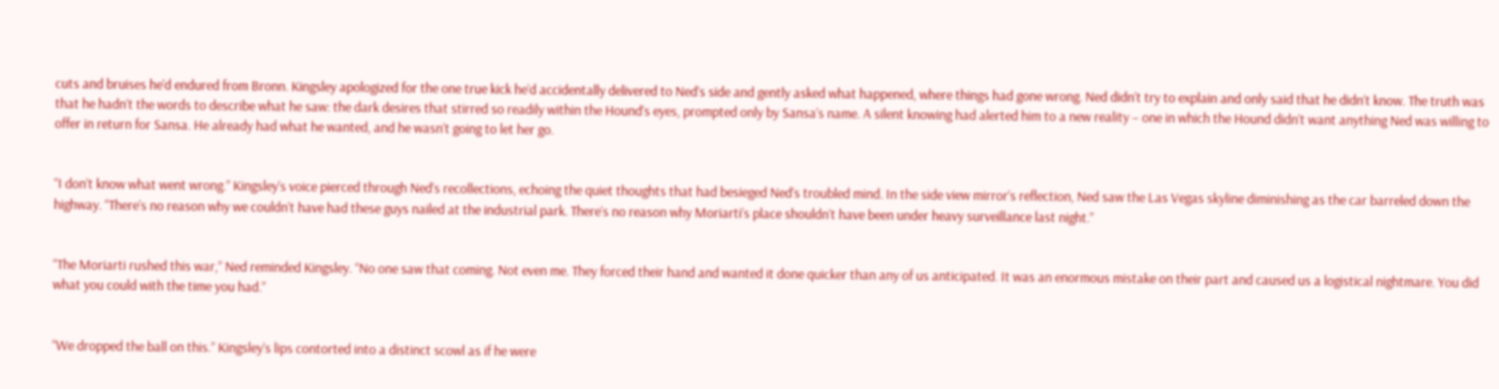cuts and bruises he’d endured from Bronn. Kingsley apologized for the one true kick he’d accidentally delivered to Ned’s side and gently asked what happened, where things had gone wrong. Ned didn’t try to explain and only said that he didn’t know. The truth was that he hadn’t the words to describe what he saw: the dark desires that stirred so readily within the Hound’s eyes, prompted only by Sansa’s name. A silent knowing had alerted him to a new reality – one in which the Hound didn’t want anything Ned was willing to offer in return for Sansa. He already had what he wanted, and he wasn’t going to let her go.


“I don’t know what went wrong.” Kingsley’s voice pierced through Ned’s recollections, echoing the quiet thoughts that had besieged Ned’s troubled mind. In the side view mirror’s reflection, Ned saw the Las Vegas skyline diminishing as the car barreled down the highway. “There’s no reason why we couldn’t have had these guys nailed at the industrial park. There’s no reason why Moriarti’s place shouldn’t have been under heavy surveillance last night.”


“The Moriarti rushed this war,” Ned reminded Kingsley. “No one saw that coming. Not even me. They forced their hand and wanted it done quicker than any of us anticipated. It was an enormous mistake on their part and caused us a logistical nightmare. You did what you could with the time you had.”


“We dropped the ball on this.” Kingsley’s lips contorted into a distinct scowl as if he were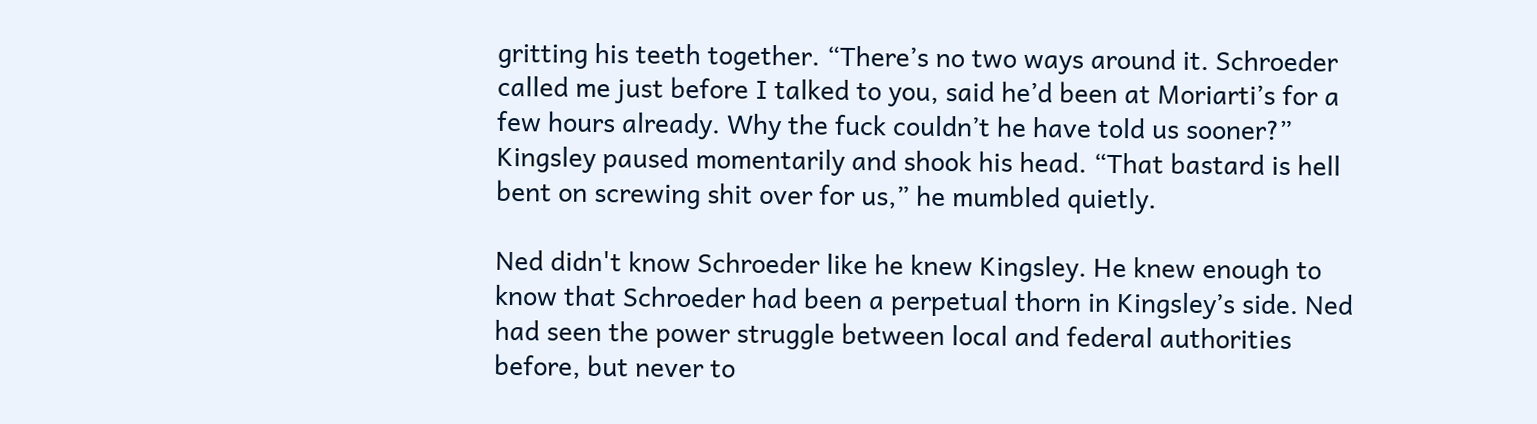gritting his teeth together. “There’s no two ways around it. Schroeder called me just before I talked to you, said he’d been at Moriarti’s for a few hours already. Why the fuck couldn’t he have told us sooner?” Kingsley paused momentarily and shook his head. “That bastard is hell bent on screwing shit over for us,” he mumbled quietly.

Ned didn't know Schroeder like he knew Kingsley. He knew enough to know that Schroeder had been a perpetual thorn in Kingsley’s side. Ned had seen the power struggle between local and federal authorities before, but never to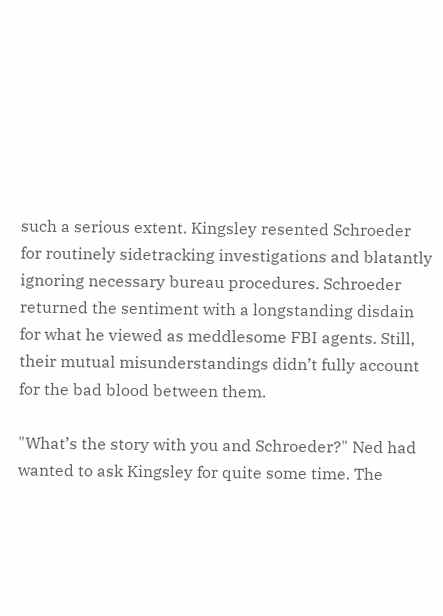such a serious extent. Kingsley resented Schroeder for routinely sidetracking investigations and blatantly ignoring necessary bureau procedures. Schroeder returned the sentiment with a longstanding disdain for what he viewed as meddlesome FBI agents. Still, their mutual misunderstandings didn’t fully account for the bad blood between them.

"What’s the story with you and Schroeder?" Ned had wanted to ask Kingsley for quite some time. The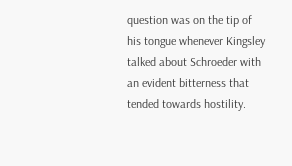question was on the tip of his tongue whenever Kingsley talked about Schroeder with an evident bitterness that tended towards hostility.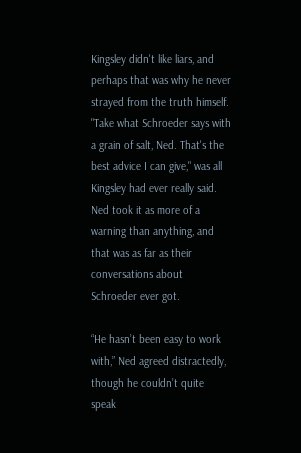Kingsley didn't like liars, and perhaps that was why he never strayed from the truth himself. "Take what Schroeder says with a grain of salt, Ned. That's the best advice I can give," was all Kingsley had ever really said. Ned took it as more of a warning than anything, and that was as far as their conversations about Schroeder ever got.

“He hasn’t been easy to work with,” Ned agreed distractedly, though he couldn’t quite speak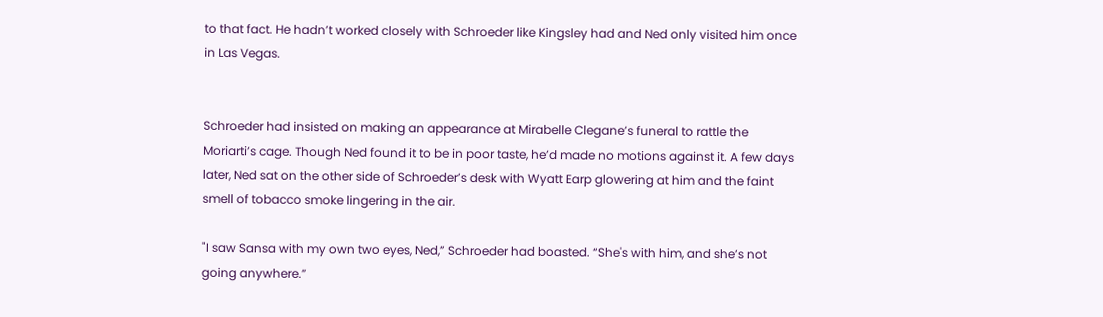to that fact. He hadn’t worked closely with Schroeder like Kingsley had and Ned only visited him once in Las Vegas.


Schroeder had insisted on making an appearance at Mirabelle Clegane’s funeral to rattle the Moriarti’s cage. Though Ned found it to be in poor taste, he’d made no motions against it. A few days later, Ned sat on the other side of Schroeder’s desk with Wyatt Earp glowering at him and the faint smell of tobacco smoke lingering in the air.

"I saw Sansa with my own two eyes, Ned,” Schroeder had boasted. “She's with him, and she’s not going anywhere.”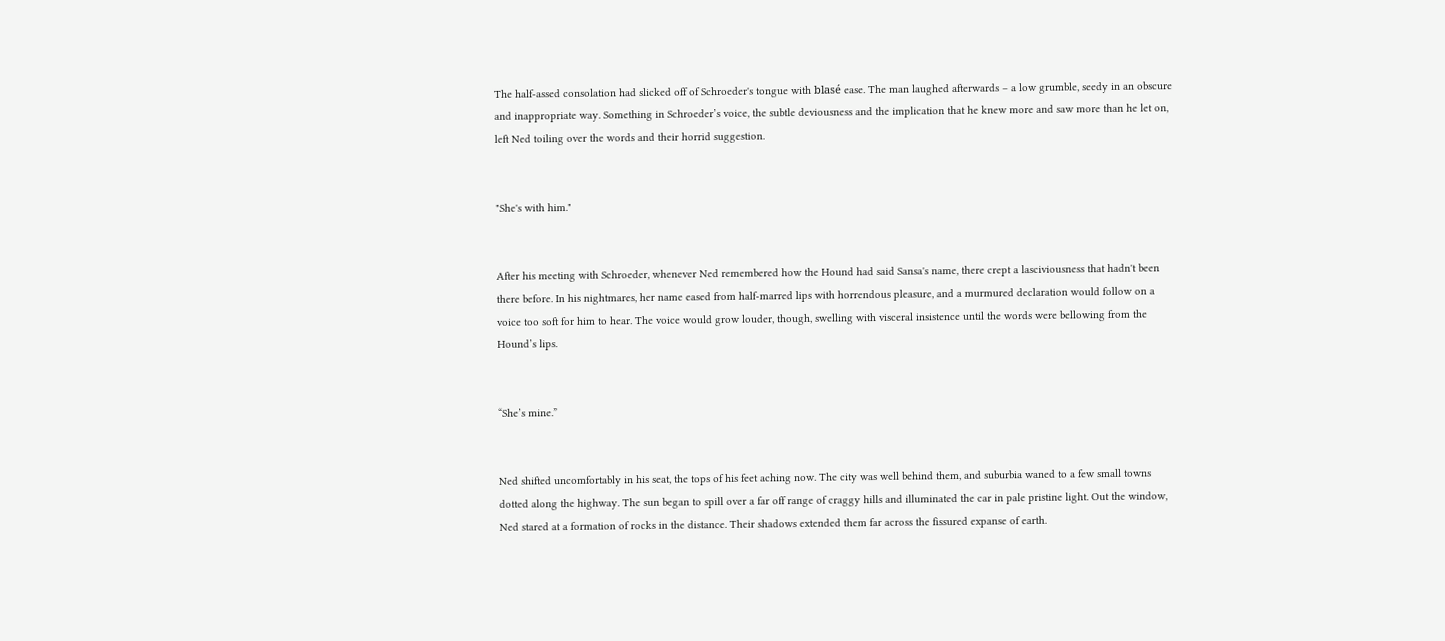The half-assed consolation had slicked off of Schroeder's tongue with blasé ease. The man laughed afterwards – a low grumble, seedy in an obscure and inappropriate way. Something in Schroeder’s voice, the subtle deviousness and the implication that he knew more and saw more than he let on, left Ned toiling over the words and their horrid suggestion.


"She's with him."


After his meeting with Schroeder, whenever Ned remembered how the Hound had said Sansa's name, there crept a lasciviousness that hadn't been there before. In his nightmares, her name eased from half-marred lips with horrendous pleasure, and a murmured declaration would follow on a voice too soft for him to hear. The voice would grow louder, though, swelling with visceral insistence until the words were bellowing from the Hound’s lips.


“She’s mine.”


Ned shifted uncomfortably in his seat, the tops of his feet aching now. The city was well behind them, and suburbia waned to a few small towns dotted along the highway. The sun began to spill over a far off range of craggy hills and illuminated the car in pale pristine light. Out the window, Ned stared at a formation of rocks in the distance. Their shadows extended them far across the fissured expanse of earth.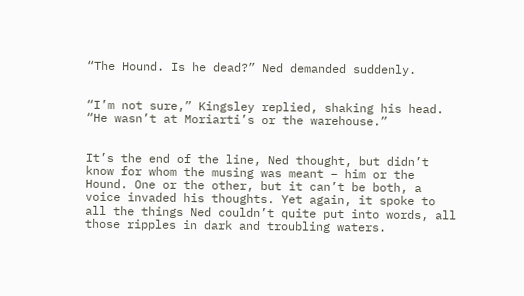“The Hound. Is he dead?” Ned demanded suddenly.


“I’m not sure,” Kingsley replied, shaking his head. “He wasn’t at Moriarti’s or the warehouse.”


It’s the end of the line, Ned thought, but didn’t know for whom the musing was meant – him or the Hound. One or the other, but it can’t be both, a voice invaded his thoughts. Yet again, it spoke to all the things Ned couldn’t quite put into words, all those ripples in dark and troubling waters.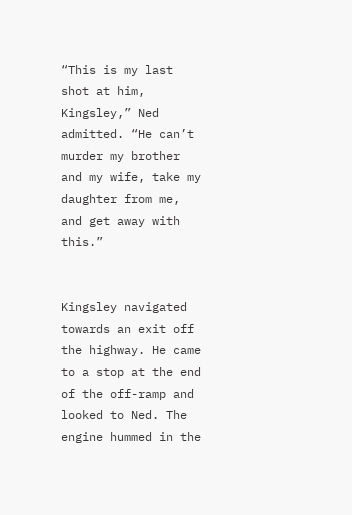“This is my last shot at him, Kingsley,” Ned admitted. “He can’t murder my brother and my wife, take my daughter from me, and get away with this.”


Kingsley navigated towards an exit off the highway. He came to a stop at the end of the off-ramp and looked to Ned. The engine hummed in the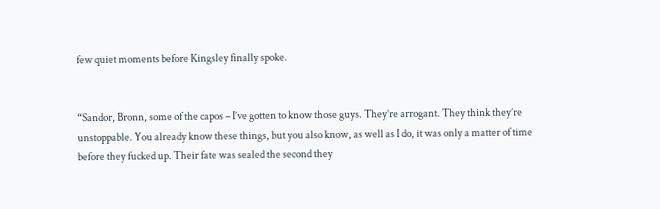few quiet moments before Kingsley finally spoke.


“Sandor, Bronn, some of the capos – I’ve gotten to know those guys. They’re arrogant. They think they’re unstoppable. You already know these things, but you also know, as well as I do, it was only a matter of time before they fucked up. Their fate was sealed the second they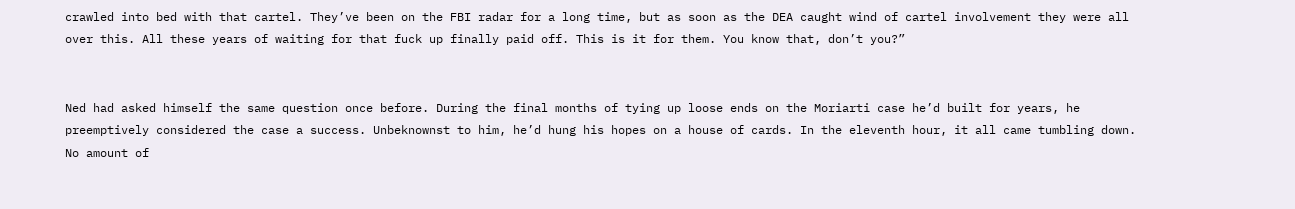crawled into bed with that cartel. They’ve been on the FBI radar for a long time, but as soon as the DEA caught wind of cartel involvement they were all over this. All these years of waiting for that fuck up finally paid off. This is it for them. You know that, don’t you?”


Ned had asked himself the same question once before. During the final months of tying up loose ends on the Moriarti case he’d built for years, he preemptively considered the case a success. Unbeknownst to him, he’d hung his hopes on a house of cards. In the eleventh hour, it all came tumbling down. No amount of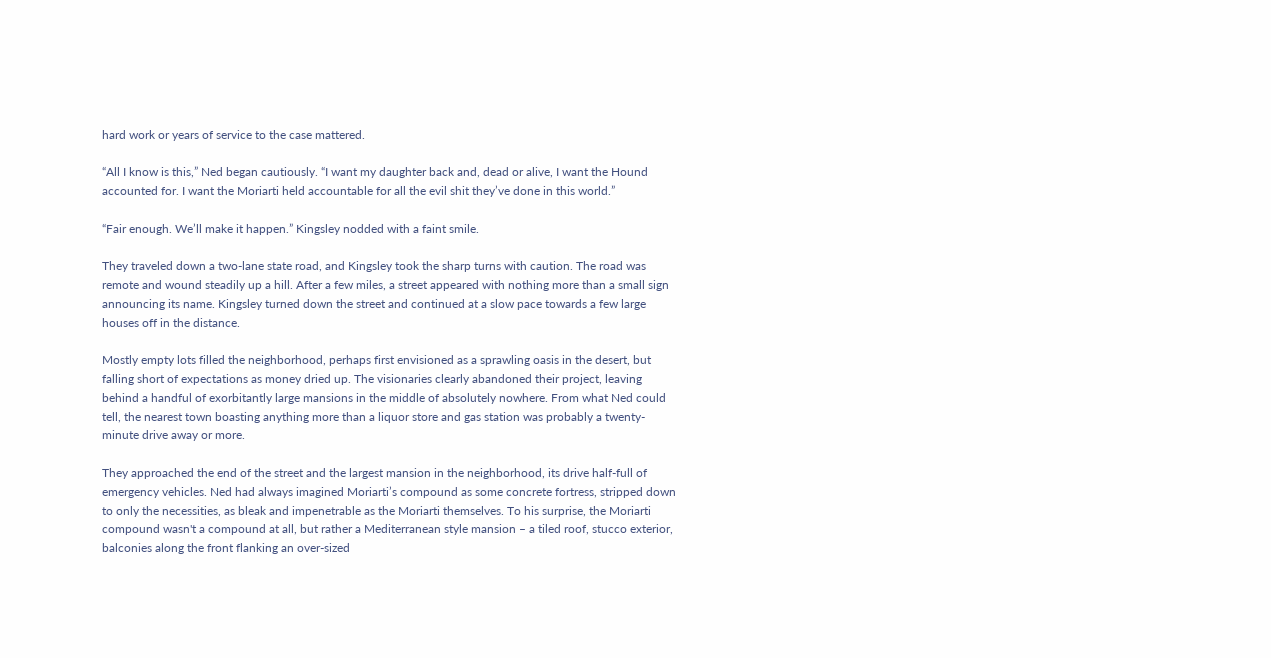hard work or years of service to the case mattered.

“All I know is this,” Ned began cautiously. “I want my daughter back and, dead or alive, I want the Hound accounted for. I want the Moriarti held accountable for all the evil shit they’ve done in this world.”

“Fair enough. We’ll make it happen.” Kingsley nodded with a faint smile.

They traveled down a two-lane state road, and Kingsley took the sharp turns with caution. The road was remote and wound steadily up a hill. After a few miles, a street appeared with nothing more than a small sign announcing its name. Kingsley turned down the street and continued at a slow pace towards a few large houses off in the distance.

Mostly empty lots filled the neighborhood, perhaps first envisioned as a sprawling oasis in the desert, but falling short of expectations as money dried up. The visionaries clearly abandoned their project, leaving behind a handful of exorbitantly large mansions in the middle of absolutely nowhere. From what Ned could tell, the nearest town boasting anything more than a liquor store and gas station was probably a twenty-minute drive away or more.

They approached the end of the street and the largest mansion in the neighborhood, its drive half-full of emergency vehicles. Ned had always imagined Moriarti’s compound as some concrete fortress, stripped down to only the necessities, as bleak and impenetrable as the Moriarti themselves. To his surprise, the Moriarti compound wasn't a compound at all, but rather a Mediterranean style mansion – a tiled roof, stucco exterior, balconies along the front flanking an over-sized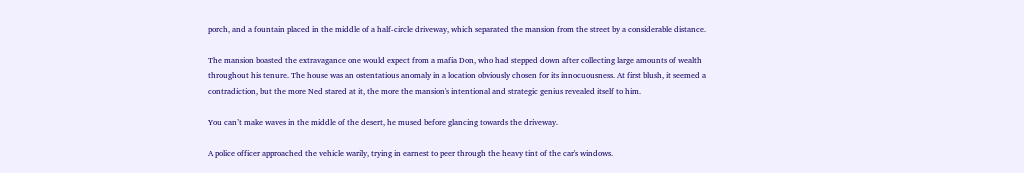porch, and a fountain placed in the middle of a half-circle driveway, which separated the mansion from the street by a considerable distance.

The mansion boasted the extravagance one would expect from a mafia Don, who had stepped down after collecting large amounts of wealth throughout his tenure. The house was an ostentatious anomaly in a location obviously chosen for its innocuousness. At first blush, it seemed a contradiction, but the more Ned stared at it, the more the mansion's intentional and strategic genius revealed itself to him.

You can’t make waves in the middle of the desert, he mused before glancing towards the driveway.

A police officer approached the vehicle warily, trying in earnest to peer through the heavy tint of the car's windows.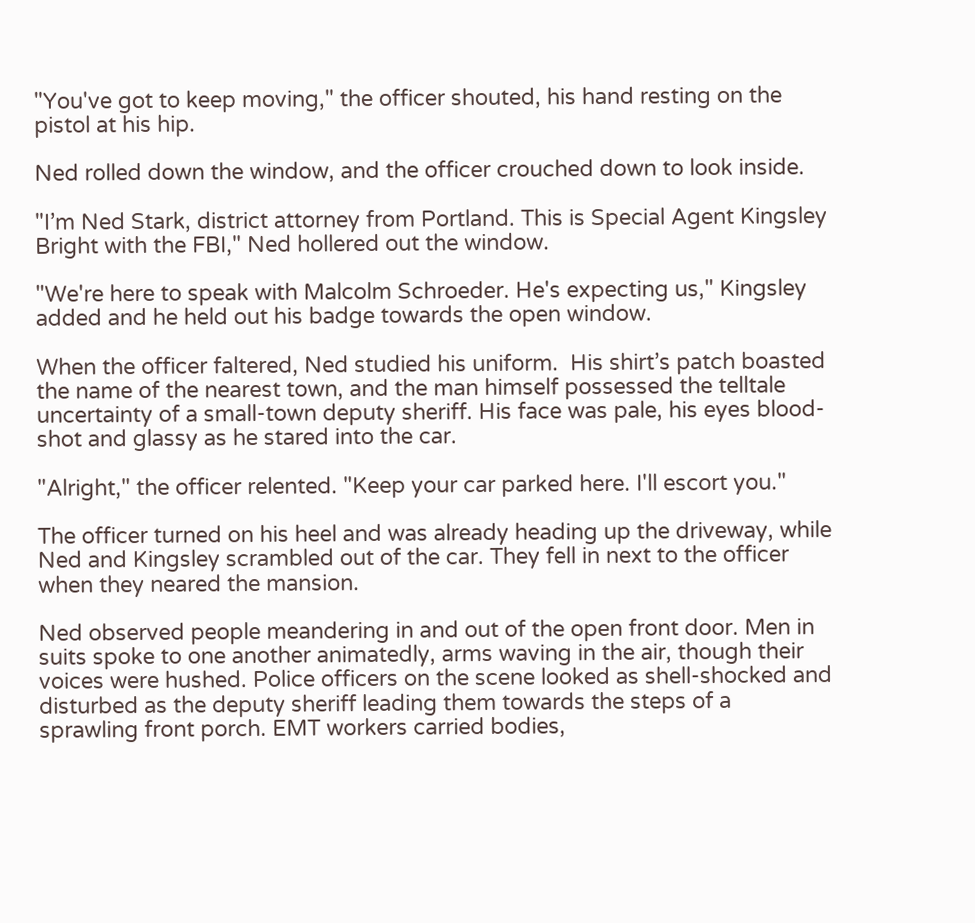"You've got to keep moving," the officer shouted, his hand resting on the pistol at his hip.

Ned rolled down the window, and the officer crouched down to look inside.

"I’m Ned Stark, district attorney from Portland. This is Special Agent Kingsley Bright with the FBI," Ned hollered out the window.

"We're here to speak with Malcolm Schroeder. He's expecting us," Kingsley added and he held out his badge towards the open window.

When the officer faltered, Ned studied his uniform.  His shirt’s patch boasted the name of the nearest town, and the man himself possessed the telltale uncertainty of a small-town deputy sheriff. His face was pale, his eyes blood-shot and glassy as he stared into the car.

"Alright," the officer relented. "Keep your car parked here. I'll escort you."

The officer turned on his heel and was already heading up the driveway, while Ned and Kingsley scrambled out of the car. They fell in next to the officer when they neared the mansion.

Ned observed people meandering in and out of the open front door. Men in suits spoke to one another animatedly, arms waving in the air, though their voices were hushed. Police officers on the scene looked as shell-shocked and disturbed as the deputy sheriff leading them towards the steps of a sprawling front porch. EMT workers carried bodies,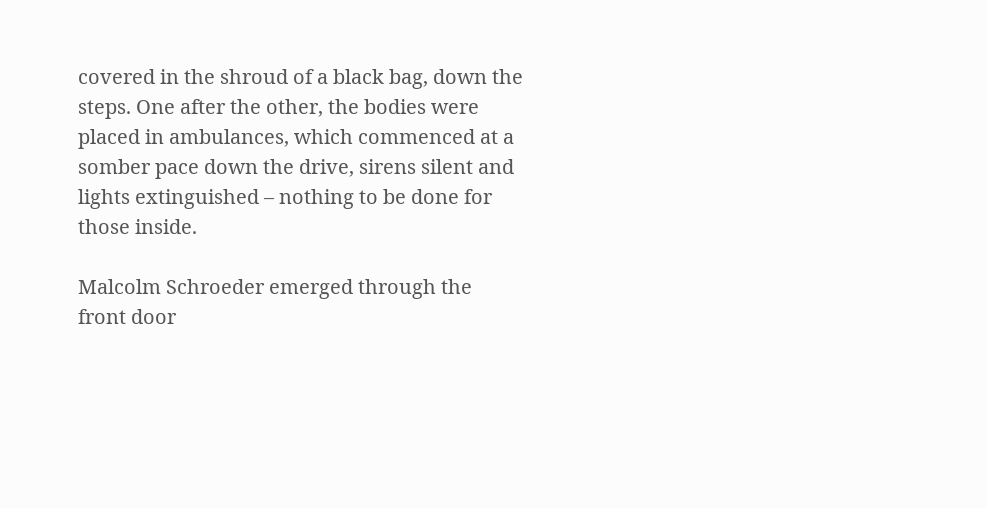covered in the shroud of a black bag, down the steps. One after the other, the bodies were placed in ambulances, which commenced at a somber pace down the drive, sirens silent and lights extinguished – nothing to be done for those inside.

Malcolm Schroeder emerged through the front door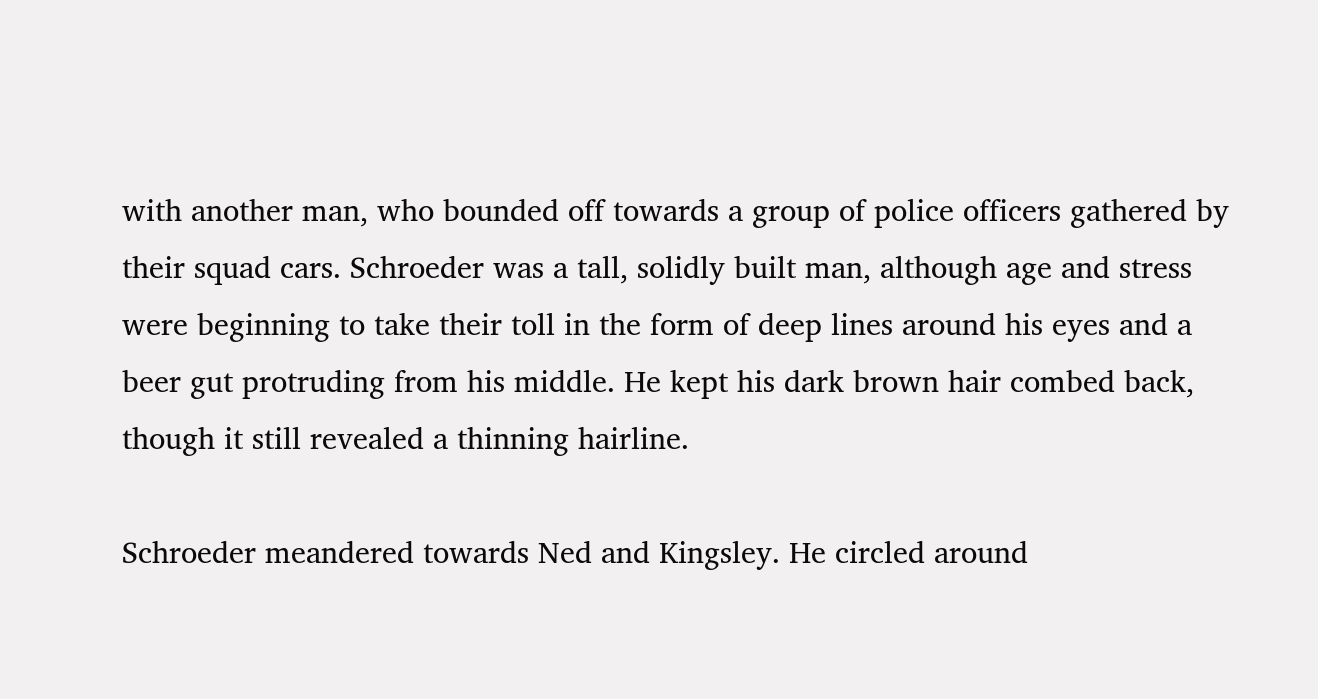with another man, who bounded off towards a group of police officers gathered by their squad cars. Schroeder was a tall, solidly built man, although age and stress were beginning to take their toll in the form of deep lines around his eyes and a beer gut protruding from his middle. He kept his dark brown hair combed back, though it still revealed a thinning hairline.

Schroeder meandered towards Ned and Kingsley. He circled around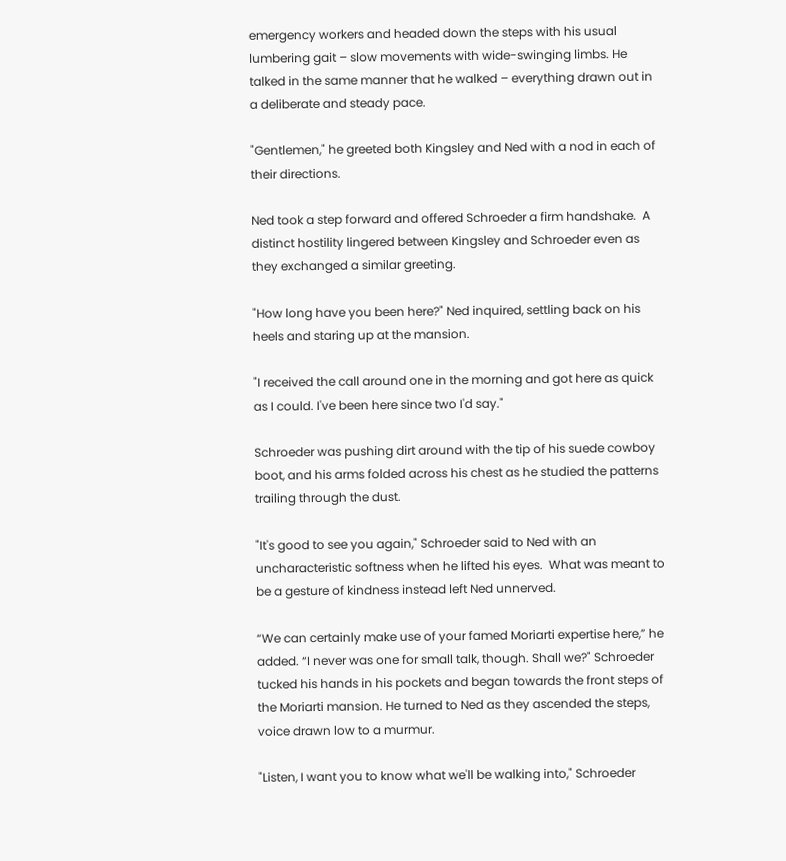emergency workers and headed down the steps with his usual lumbering gait – slow movements with wide-swinging limbs. He talked in the same manner that he walked – everything drawn out in a deliberate and steady pace.

"Gentlemen," he greeted both Kingsley and Ned with a nod in each of their directions.

Ned took a step forward and offered Schroeder a firm handshake.  A distinct hostility lingered between Kingsley and Schroeder even as they exchanged a similar greeting.

"How long have you been here?" Ned inquired, settling back on his heels and staring up at the mansion.

"I received the call around one in the morning and got here as quick as I could. I've been here since two I'd say."

Schroeder was pushing dirt around with the tip of his suede cowboy boot, and his arms folded across his chest as he studied the patterns trailing through the dust.

"It's good to see you again," Schroeder said to Ned with an uncharacteristic softness when he lifted his eyes.  What was meant to be a gesture of kindness instead left Ned unnerved.

“We can certainly make use of your famed Moriarti expertise here,” he added. “I never was one for small talk, though. Shall we?" Schroeder tucked his hands in his pockets and began towards the front steps of the Moriarti mansion. He turned to Ned as they ascended the steps, voice drawn low to a murmur.

"Listen, I want you to know what we'll be walking into," Schroeder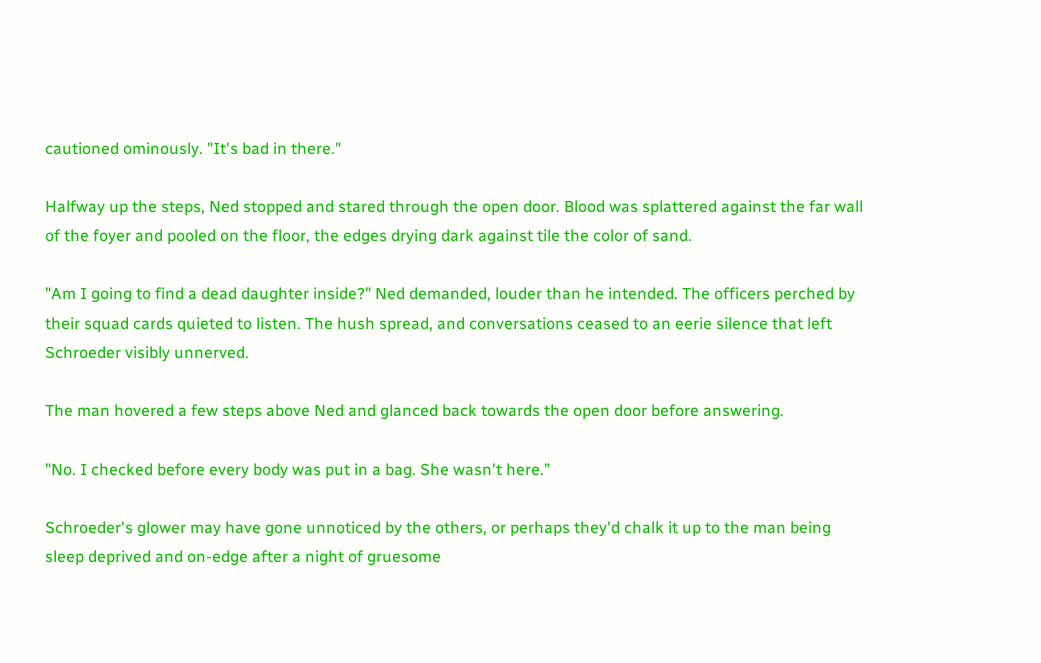cautioned ominously. "It's bad in there."

Halfway up the steps, Ned stopped and stared through the open door. Blood was splattered against the far wall of the foyer and pooled on the floor, the edges drying dark against tile the color of sand.

"Am I going to find a dead daughter inside?" Ned demanded, louder than he intended. The officers perched by their squad cards quieted to listen. The hush spread, and conversations ceased to an eerie silence that left Schroeder visibly unnerved.

The man hovered a few steps above Ned and glanced back towards the open door before answering.

"No. I checked before every body was put in a bag. She wasn't here.”

Schroeder's glower may have gone unnoticed by the others, or perhaps they'd chalk it up to the man being sleep deprived and on-edge after a night of gruesome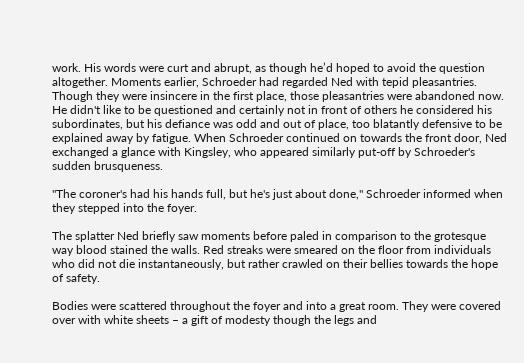work. His words were curt and abrupt, as though he’d hoped to avoid the question altogether. Moments earlier, Schroeder had regarded Ned with tepid pleasantries. Though they were insincere in the first place, those pleasantries were abandoned now. He didn't like to be questioned and certainly not in front of others he considered his subordinates, but his defiance was odd and out of place, too blatantly defensive to be explained away by fatigue. When Schroeder continued on towards the front door, Ned exchanged a glance with Kingsley, who appeared similarly put-off by Schroeder's sudden brusqueness.

"The coroner's had his hands full, but he's just about done," Schroeder informed when they stepped into the foyer.

The splatter Ned briefly saw moments before paled in comparison to the grotesque way blood stained the walls. Red streaks were smeared on the floor from individuals who did not die instantaneously, but rather crawled on their bellies towards the hope of safety.

Bodies were scattered throughout the foyer and into a great room. They were covered over with white sheets – a gift of modesty though the legs and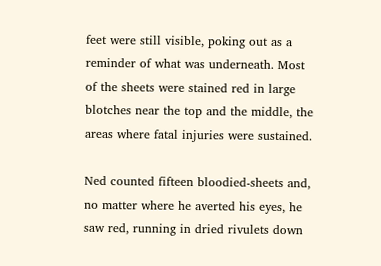feet were still visible, poking out as a reminder of what was underneath. Most of the sheets were stained red in large blotches near the top and the middle, the areas where fatal injuries were sustained.

Ned counted fifteen bloodied-sheets and, no matter where he averted his eyes, he saw red, running in dried rivulets down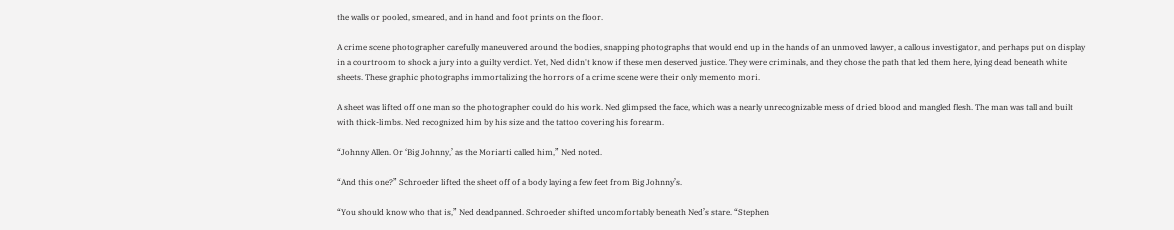the walls or pooled, smeared, and in hand and foot prints on the floor.

A crime scene photographer carefully maneuvered around the bodies, snapping photographs that would end up in the hands of an unmoved lawyer, a callous investigator, and perhaps put on display in a courtroom to shock a jury into a guilty verdict. Yet, Ned didn't know if these men deserved justice. They were criminals, and they chose the path that led them here, lying dead beneath white sheets. These graphic photographs immortalizing the horrors of a crime scene were their only memento mori.

A sheet was lifted off one man so the photographer could do his work. Ned glimpsed the face, which was a nearly unrecognizable mess of dried blood and mangled flesh. The man was tall and built with thick-limbs. Ned recognized him by his size and the tattoo covering his forearm.

“Johnny Allen. Or ‘Big Johnny,’ as the Moriarti called him,” Ned noted.

“And this one?” Schroeder lifted the sheet off of a body laying a few feet from Big Johnny’s.

“You should know who that is,” Ned deadpanned. Schroeder shifted uncomfortably beneath Ned’s stare. “Stephen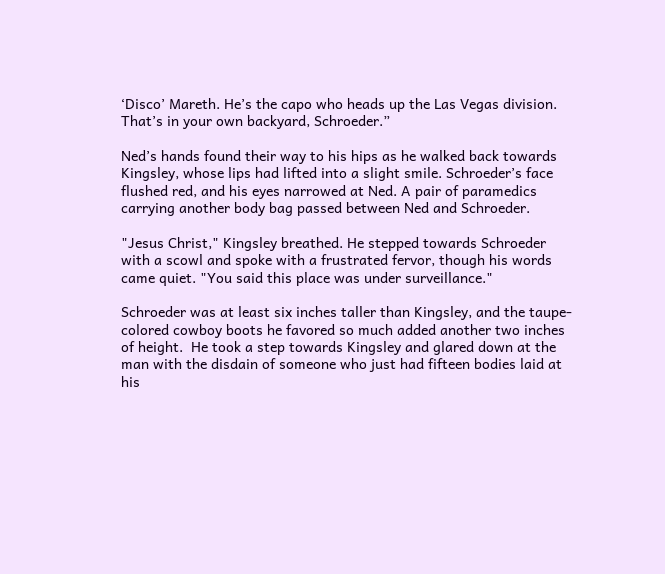‘Disco’ Mareth. He’s the capo who heads up the Las Vegas division. That’s in your own backyard, Schroeder.”

Ned’s hands found their way to his hips as he walked back towards Kingsley, whose lips had lifted into a slight smile. Schroeder’s face flushed red, and his eyes narrowed at Ned. A pair of paramedics carrying another body bag passed between Ned and Schroeder.

"Jesus Christ," Kingsley breathed. He stepped towards Schroeder with a scowl and spoke with a frustrated fervor, though his words came quiet. "You said this place was under surveillance."

Schroeder was at least six inches taller than Kingsley, and the taupe-colored cowboy boots he favored so much added another two inches of height.  He took a step towards Kingsley and glared down at the man with the disdain of someone who just had fifteen bodies laid at his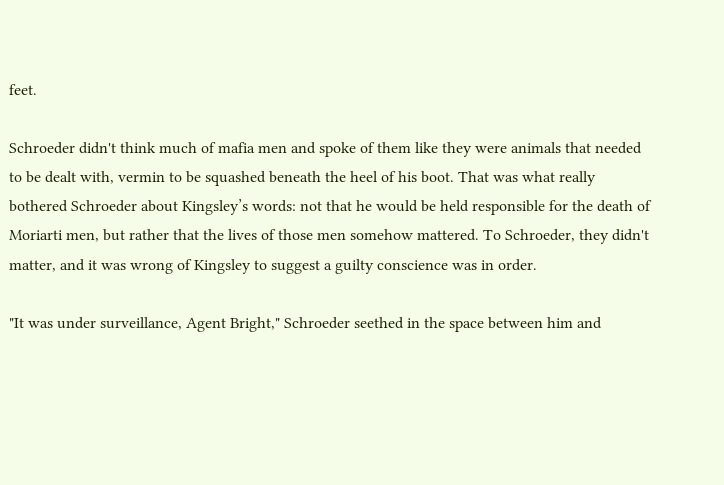feet.

Schroeder didn't think much of mafia men and spoke of them like they were animals that needed to be dealt with, vermin to be squashed beneath the heel of his boot. That was what really bothered Schroeder about Kingsley’s words: not that he would be held responsible for the death of Moriarti men, but rather that the lives of those men somehow mattered. To Schroeder, they didn't matter, and it was wrong of Kingsley to suggest a guilty conscience was in order.

"It was under surveillance, Agent Bright," Schroeder seethed in the space between him and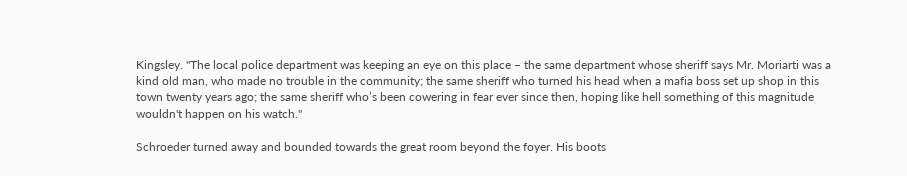Kingsley. "The local police department was keeping an eye on this place – the same department whose sheriff says Mr. Moriarti was a kind old man, who made no trouble in the community; the same sheriff who turned his head when a mafia boss set up shop in this town twenty years ago; the same sheriff who’s been cowering in fear ever since then, hoping like hell something of this magnitude wouldn't happen on his watch."

Schroeder turned away and bounded towards the great room beyond the foyer. His boots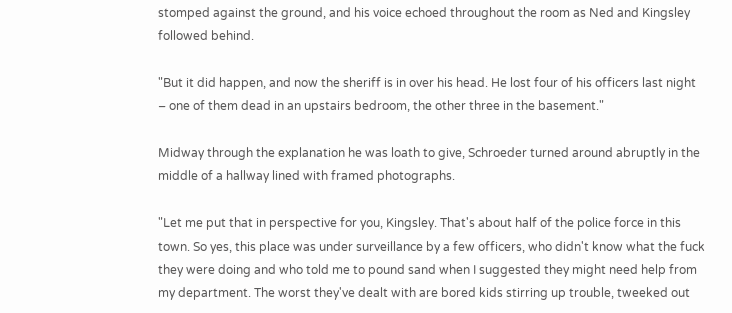stomped against the ground, and his voice echoed throughout the room as Ned and Kingsley followed behind.

"But it did happen, and now the sheriff is in over his head. He lost four of his officers last night – one of them dead in an upstairs bedroom, the other three in the basement."

Midway through the explanation he was loath to give, Schroeder turned around abruptly in the middle of a hallway lined with framed photographs.

"Let me put that in perspective for you, Kingsley. That's about half of the police force in this town. So yes, this place was under surveillance by a few officers, who didn't know what the fuck they were doing and who told me to pound sand when I suggested they might need help from my department. The worst they've dealt with are bored kids stirring up trouble, tweeked out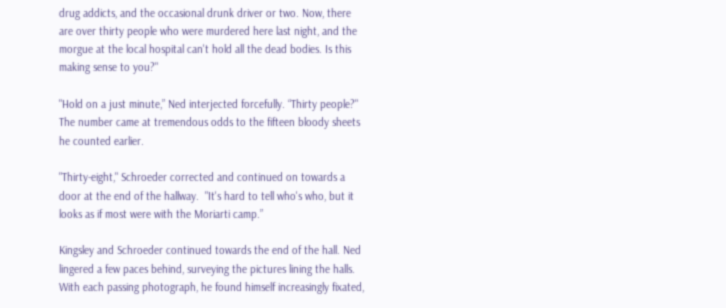drug addicts, and the occasional drunk driver or two. Now, there are over thirty people who were murdered here last night, and the morgue at the local hospital can't hold all the dead bodies. Is this making sense to you?"

"Hold on a just minute,” Ned interjected forcefully. “Thirty people?" The number came at tremendous odds to the fifteen bloody sheets he counted earlier.

"Thirty-eight," Schroeder corrected and continued on towards a door at the end of the hallway.  "It's hard to tell who's who, but it looks as if most were with the Moriarti camp.”

Kingsley and Schroeder continued towards the end of the hall. Ned lingered a few paces behind, surveying the pictures lining the halls. With each passing photograph, he found himself increasingly fixated,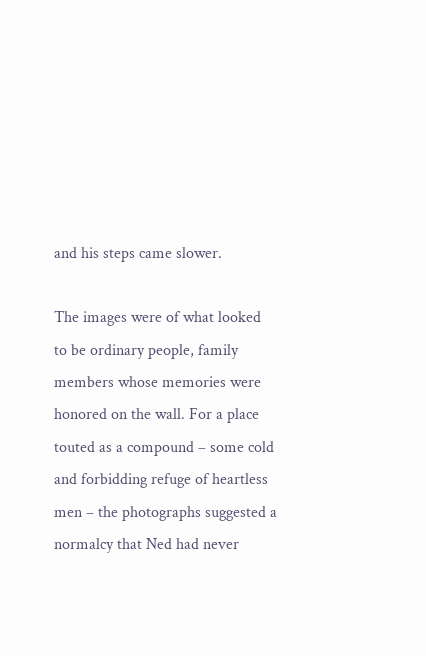and his steps came slower.

The images were of what looked to be ordinary people, family members whose memories were honored on the wall. For a place touted as a compound – some cold and forbidding refuge of heartless men – the photographs suggested a normalcy that Ned had never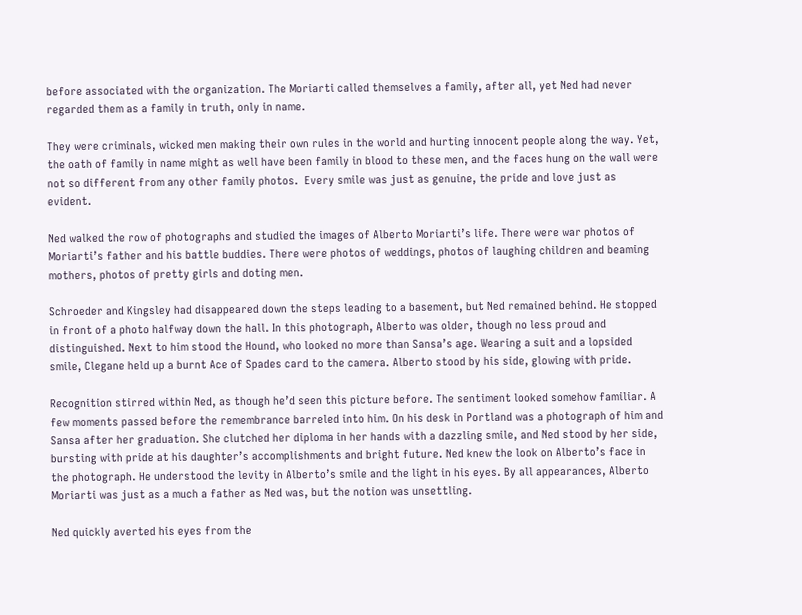before associated with the organization. The Moriarti called themselves a family, after all, yet Ned had never regarded them as a family in truth, only in name.

They were criminals, wicked men making their own rules in the world and hurting innocent people along the way. Yet, the oath of family in name might as well have been family in blood to these men, and the faces hung on the wall were not so different from any other family photos.  Every smile was just as genuine, the pride and love just as evident.

Ned walked the row of photographs and studied the images of Alberto Moriarti’s life. There were war photos of Moriarti’s father and his battle buddies. There were photos of weddings, photos of laughing children and beaming mothers, photos of pretty girls and doting men.

Schroeder and Kingsley had disappeared down the steps leading to a basement, but Ned remained behind. He stopped in front of a photo halfway down the hall. In this photograph, Alberto was older, though no less proud and distinguished. Next to him stood the Hound, who looked no more than Sansa’s age. Wearing a suit and a lopsided smile, Clegane held up a burnt Ace of Spades card to the camera. Alberto stood by his side, glowing with pride.

Recognition stirred within Ned, as though he’d seen this picture before. The sentiment looked somehow familiar. A few moments passed before the remembrance barreled into him. On his desk in Portland was a photograph of him and Sansa after her graduation. She clutched her diploma in her hands with a dazzling smile, and Ned stood by her side, bursting with pride at his daughter’s accomplishments and bright future. Ned knew the look on Alberto’s face in the photograph. He understood the levity in Alberto’s smile and the light in his eyes. By all appearances, Alberto Moriarti was just as a much a father as Ned was, but the notion was unsettling.

Ned quickly averted his eyes from the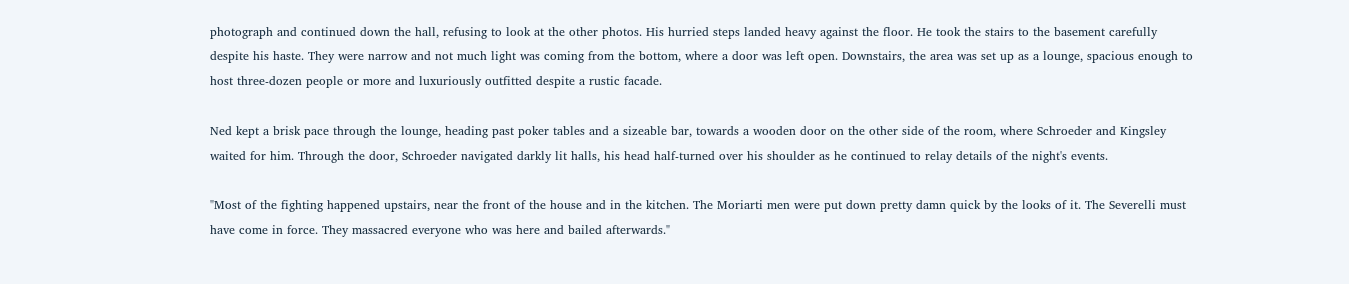photograph and continued down the hall, refusing to look at the other photos. His hurried steps landed heavy against the floor. He took the stairs to the basement carefully despite his haste. They were narrow and not much light was coming from the bottom, where a door was left open. Downstairs, the area was set up as a lounge, spacious enough to host three-dozen people or more and luxuriously outfitted despite a rustic facade.

Ned kept a brisk pace through the lounge, heading past poker tables and a sizeable bar, towards a wooden door on the other side of the room, where Schroeder and Kingsley waited for him. Through the door, Schroeder navigated darkly lit halls, his head half-turned over his shoulder as he continued to relay details of the night's events.

"Most of the fighting happened upstairs, near the front of the house and in the kitchen. The Moriarti men were put down pretty damn quick by the looks of it. The Severelli must have come in force. They massacred everyone who was here and bailed afterwards."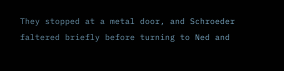They stopped at a metal door, and Schroeder faltered briefly before turning to Ned and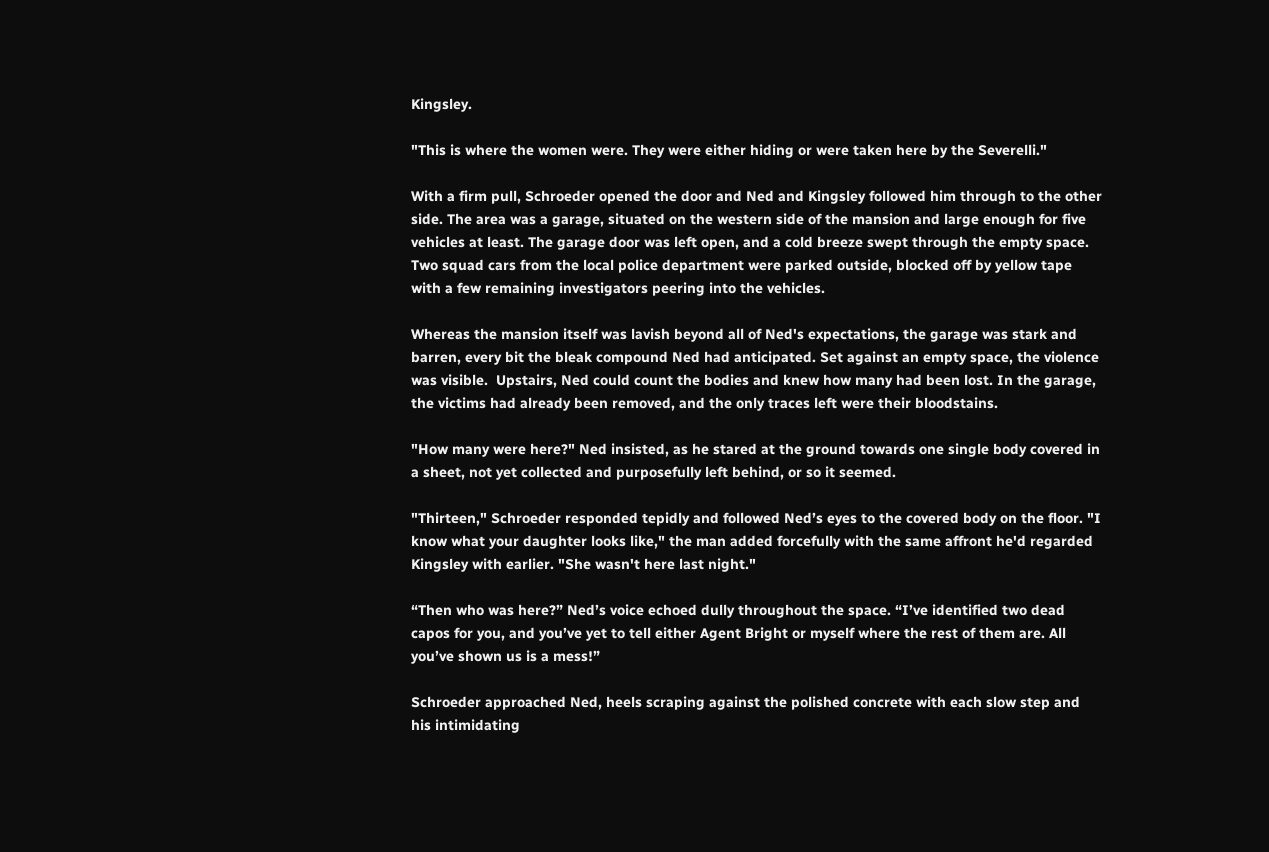Kingsley.

"This is where the women were. They were either hiding or were taken here by the Severelli."

With a firm pull, Schroeder opened the door and Ned and Kingsley followed him through to the other side. The area was a garage, situated on the western side of the mansion and large enough for five vehicles at least. The garage door was left open, and a cold breeze swept through the empty space. Two squad cars from the local police department were parked outside, blocked off by yellow tape with a few remaining investigators peering into the vehicles.

Whereas the mansion itself was lavish beyond all of Ned's expectations, the garage was stark and barren, every bit the bleak compound Ned had anticipated. Set against an empty space, the violence was visible.  Upstairs, Ned could count the bodies and knew how many had been lost. In the garage, the victims had already been removed, and the only traces left were their bloodstains.

"How many were here?" Ned insisted, as he stared at the ground towards one single body covered in a sheet, not yet collected and purposefully left behind, or so it seemed.

"Thirteen," Schroeder responded tepidly and followed Ned’s eyes to the covered body on the floor. "I know what your daughter looks like," the man added forcefully with the same affront he'd regarded Kingsley with earlier. "She wasn't here last night."

“Then who was here?” Ned’s voice echoed dully throughout the space. “I’ve identified two dead capos for you, and you’ve yet to tell either Agent Bright or myself where the rest of them are. All you’ve shown us is a mess!”

Schroeder approached Ned, heels scraping against the polished concrete with each slow step and his intimidating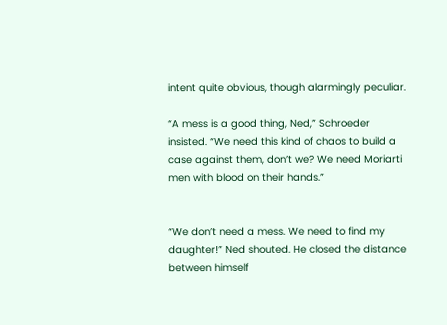intent quite obvious, though alarmingly peculiar.

“A mess is a good thing, Ned,” Schroeder insisted. “We need this kind of chaos to build a case against them, don’t we? We need Moriarti men with blood on their hands.”


“We don’t need a mess. We need to find my daughter!” Ned shouted. He closed the distance between himself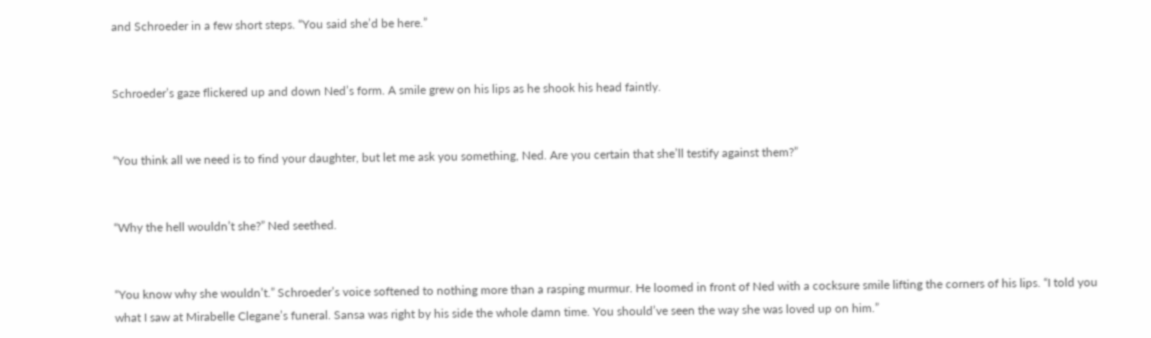and Schroeder in a few short steps. “You said she’d be here.”


Schroeder’s gaze flickered up and down Ned’s form. A smile grew on his lips as he shook his head faintly.


“You think all we need is to find your daughter, but let me ask you something, Ned. Are you certain that she’ll testify against them?”


“Why the hell wouldn’t she?” Ned seethed.


“You know why she wouldn’t.” Schroeder’s voice softened to nothing more than a rasping murmur. He loomed in front of Ned with a cocksure smile lifting the corners of his lips. “I told you what I saw at Mirabelle Clegane’s funeral. Sansa was right by his side the whole damn time. You should’ve seen the way she was loved up on him.”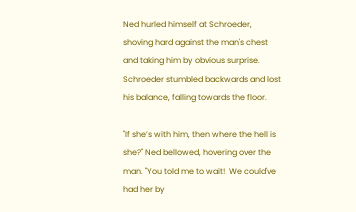Ned hurled himself at Schroeder, shoving hard against the man's chest and taking him by obvious surprise. Schroeder stumbled backwards and lost his balance, falling towards the floor.

"If she’s with him, then where the hell is she?" Ned bellowed, hovering over the man. "You told me to wait!  We could've had her by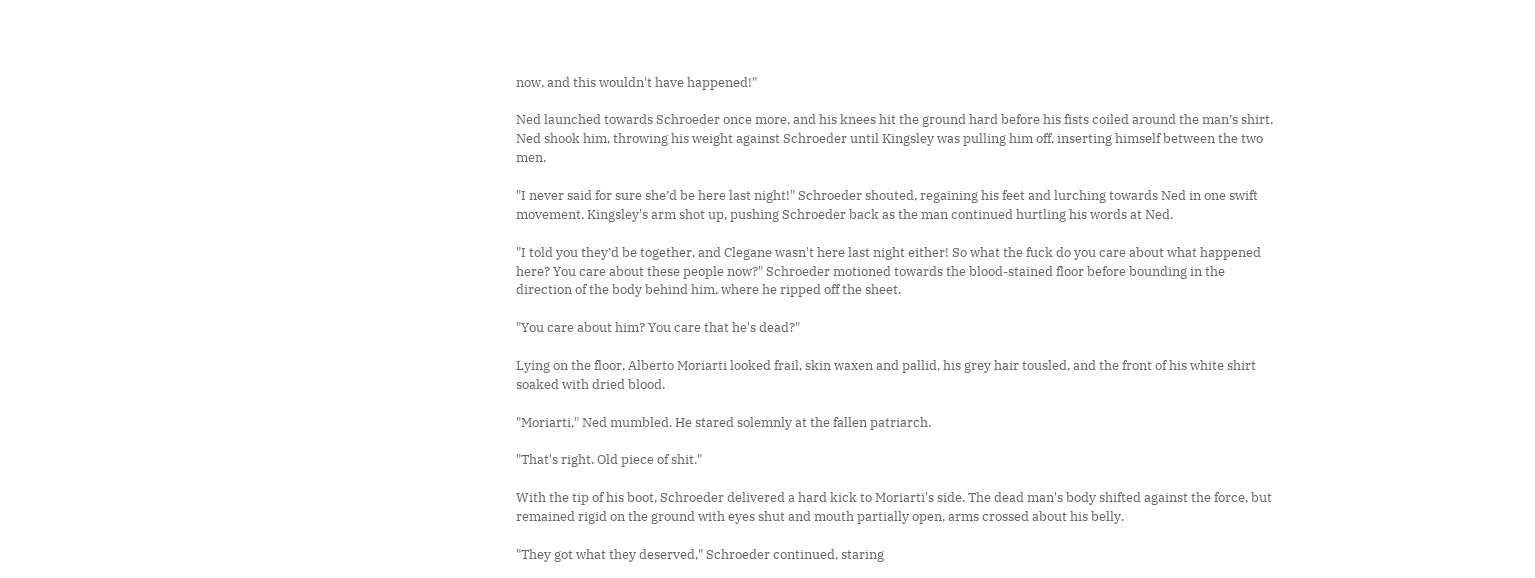now, and this wouldn't have happened!"

Ned launched towards Schroeder once more, and his knees hit the ground hard before his fists coiled around the man’s shirt. Ned shook him, throwing his weight against Schroeder until Kingsley was pulling him off, inserting himself between the two men.

"I never said for sure she’d be here last night!" Schroeder shouted, regaining his feet and lurching towards Ned in one swift movement. Kingsley's arm shot up, pushing Schroeder back as the man continued hurtling his words at Ned.

"I told you they’d be together, and Clegane wasn't here last night either! So what the fuck do you care about what happened here? You care about these people now?" Schroeder motioned towards the blood-stained floor before bounding in the direction of the body behind him, where he ripped off the sheet.

"You care about him? You care that he's dead?"

Lying on the floor, Alberto Moriarti looked frail, skin waxen and pallid, his grey hair tousled, and the front of his white shirt soaked with dried blood.

"Moriarti," Ned mumbled. He stared solemnly at the fallen patriarch.

"That's right. Old piece of shit."

With the tip of his boot, Schroeder delivered a hard kick to Moriarti's side. The dead man's body shifted against the force, but remained rigid on the ground with eyes shut and mouth partially open, arms crossed about his belly.

"They got what they deserved," Schroeder continued, staring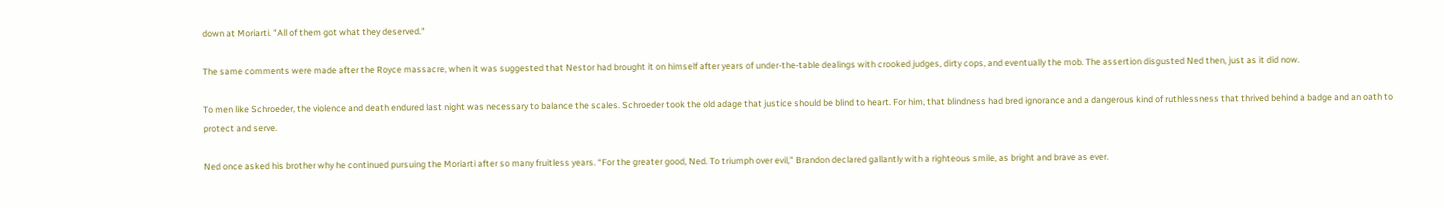down at Moriarti. "All of them got what they deserved."

The same comments were made after the Royce massacre, when it was suggested that Nestor had brought it on himself after years of under-the-table dealings with crooked judges, dirty cops, and eventually the mob. The assertion disgusted Ned then, just as it did now.

To men like Schroeder, the violence and death endured last night was necessary to balance the scales. Schroeder took the old adage that justice should be blind to heart. For him, that blindness had bred ignorance and a dangerous kind of ruthlessness that thrived behind a badge and an oath to protect and serve.

Ned once asked his brother why he continued pursuing the Moriarti after so many fruitless years. “For the greater good, Ned. To triumph over evil,” Brandon declared gallantly with a righteous smile, as bright and brave as ever.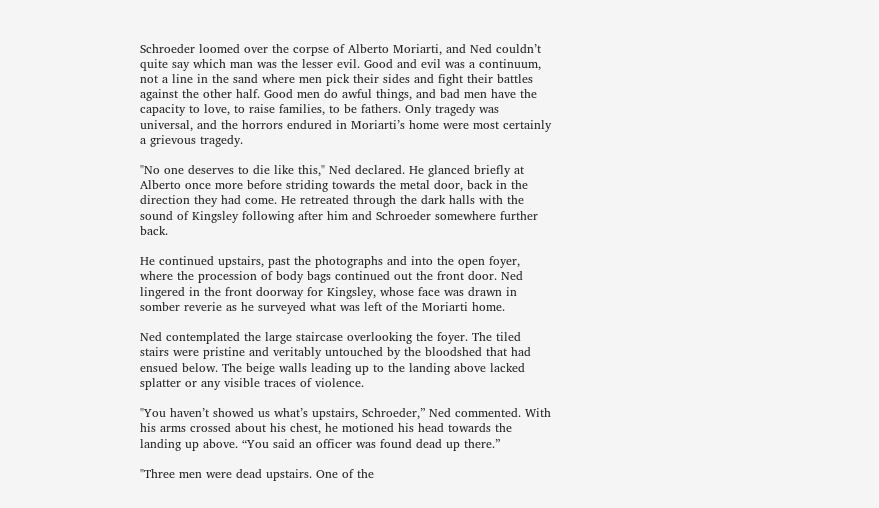Schroeder loomed over the corpse of Alberto Moriarti, and Ned couldn’t quite say which man was the lesser evil. Good and evil was a continuum, not a line in the sand where men pick their sides and fight their battles against the other half. Good men do awful things, and bad men have the capacity to love, to raise families, to be fathers. Only tragedy was universal, and the horrors endured in Moriarti’s home were most certainly a grievous tragedy.

"No one deserves to die like this," Ned declared. He glanced briefly at Alberto once more before striding towards the metal door, back in the direction they had come. He retreated through the dark halls with the sound of Kingsley following after him and Schroeder somewhere further back.

He continued upstairs, past the photographs and into the open foyer, where the procession of body bags continued out the front door. Ned lingered in the front doorway for Kingsley, whose face was drawn in somber reverie as he surveyed what was left of the Moriarti home.

Ned contemplated the large staircase overlooking the foyer. The tiled stairs were pristine and veritably untouched by the bloodshed that had ensued below. The beige walls leading up to the landing above lacked splatter or any visible traces of violence.

"You haven’t showed us what’s upstairs, Schroeder,” Ned commented. With his arms crossed about his chest, he motioned his head towards the landing up above. “You said an officer was found dead up there.”

"Three men were dead upstairs. One of the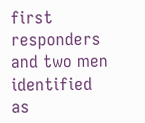first responders and two men identified as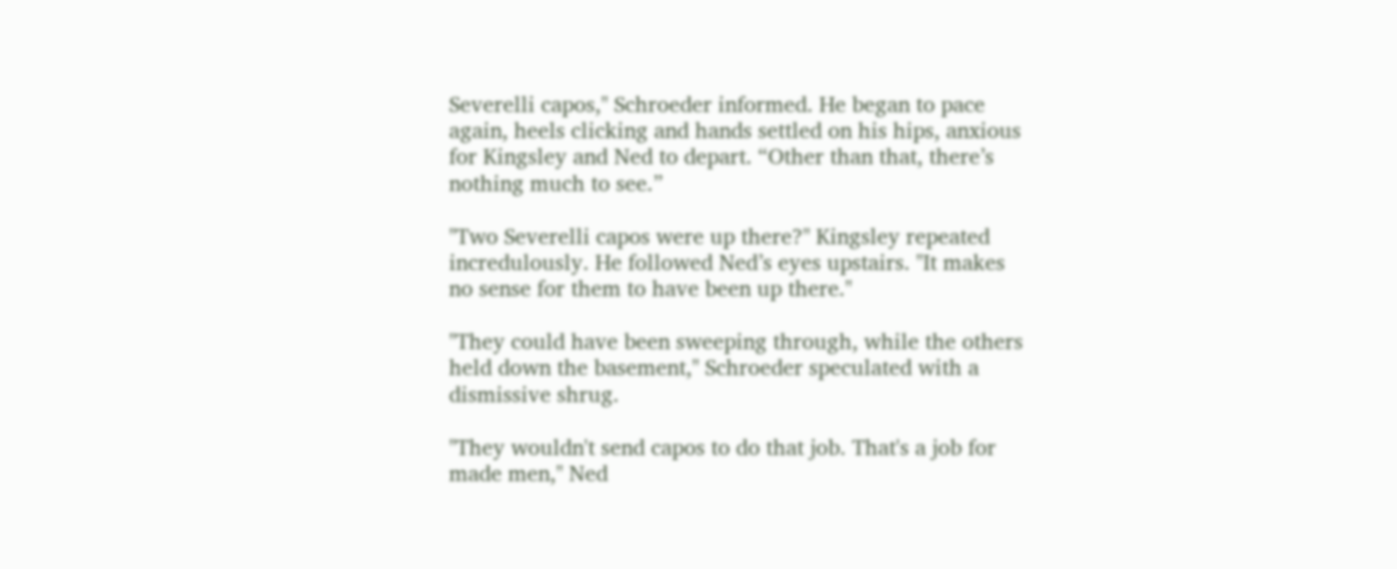Severelli capos," Schroeder informed. He began to pace again, heels clicking and hands settled on his hips, anxious for Kingsley and Ned to depart. “Other than that, there’s nothing much to see.”

"Two Severelli capos were up there?" Kingsley repeated incredulously. He followed Ned’s eyes upstairs. "It makes no sense for them to have been up there."

"They could have been sweeping through, while the others held down the basement," Schroeder speculated with a dismissive shrug.

"They wouldn't send capos to do that job. That's a job for made men," Ned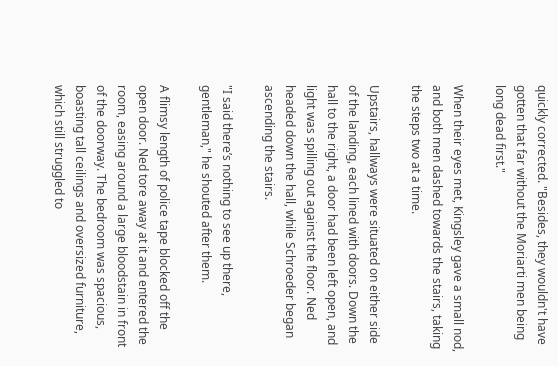quickly corrected. "Besides, they wouldn't have gotten that far without the Moriarti men being long dead first."

When their eyes met, Kingsley gave a small nod, and both men dashed towards the stairs, taking the steps two at a time.

Upstairs, hallways were situated on either side of the landing, each lined with doors. Down the hall to the right, a door had been left open, and light was spilling out against the floor. Ned headed down the hall, while Schroeder began ascending the stairs.

"I said there’s nothing to see up there, gentleman," he shouted after them.

A flimsy length of police tape blocked off the open door. Ned tore away at it and entered the room, easing around a large bloodstain in front of the doorway. The bedroom was spacious, boasting tall ceilings and oversized furniture, which still struggled to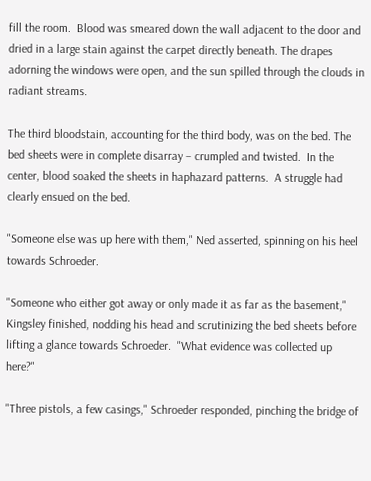fill the room.  Blood was smeared down the wall adjacent to the door and dried in a large stain against the carpet directly beneath. The drapes adorning the windows were open, and the sun spilled through the clouds in radiant streams.

The third bloodstain, accounting for the third body, was on the bed. The bed sheets were in complete disarray – crumpled and twisted.  In the center, blood soaked the sheets in haphazard patterns.  A struggle had clearly ensued on the bed.

"Someone else was up here with them," Ned asserted, spinning on his heel towards Schroeder.

"Someone who either got away or only made it as far as the basement," Kingsley finished, nodding his head and scrutinizing the bed sheets before lifting a glance towards Schroeder.  "What evidence was collected up here?"

"Three pistols, a few casings," Schroeder responded, pinching the bridge of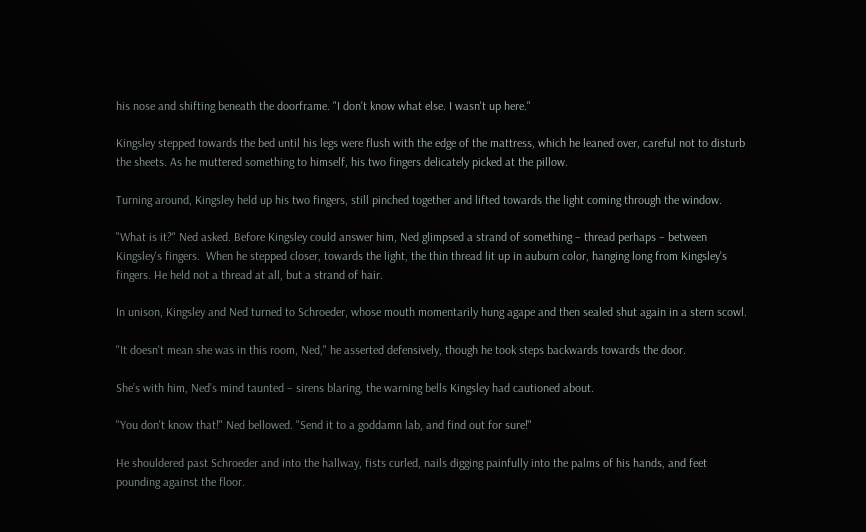his nose and shifting beneath the doorframe. "I don't know what else. I wasn't up here."

Kingsley stepped towards the bed until his legs were flush with the edge of the mattress, which he leaned over, careful not to disturb the sheets. As he muttered something to himself, his two fingers delicately picked at the pillow.

Turning around, Kingsley held up his two fingers, still pinched together and lifted towards the light coming through the window.

"What is it?" Ned asked. Before Kingsley could answer him, Ned glimpsed a strand of something – thread perhaps – between Kingsley's fingers.  When he stepped closer, towards the light, the thin thread lit up in auburn color, hanging long from Kingsley's fingers. He held not a thread at all, but a strand of hair.

In unison, Kingsley and Ned turned to Schroeder, whose mouth momentarily hung agape and then sealed shut again in a stern scowl.

"It doesn't mean she was in this room, Ned," he asserted defensively, though he took steps backwards towards the door.

She’s with him, Ned’s mind taunted – sirens blaring, the warning bells Kingsley had cautioned about.

"You don't know that!" Ned bellowed. "Send it to a goddamn lab, and find out for sure!"

He shouldered past Schroeder and into the hallway, fists curled, nails digging painfully into the palms of his hands, and feet pounding against the floor.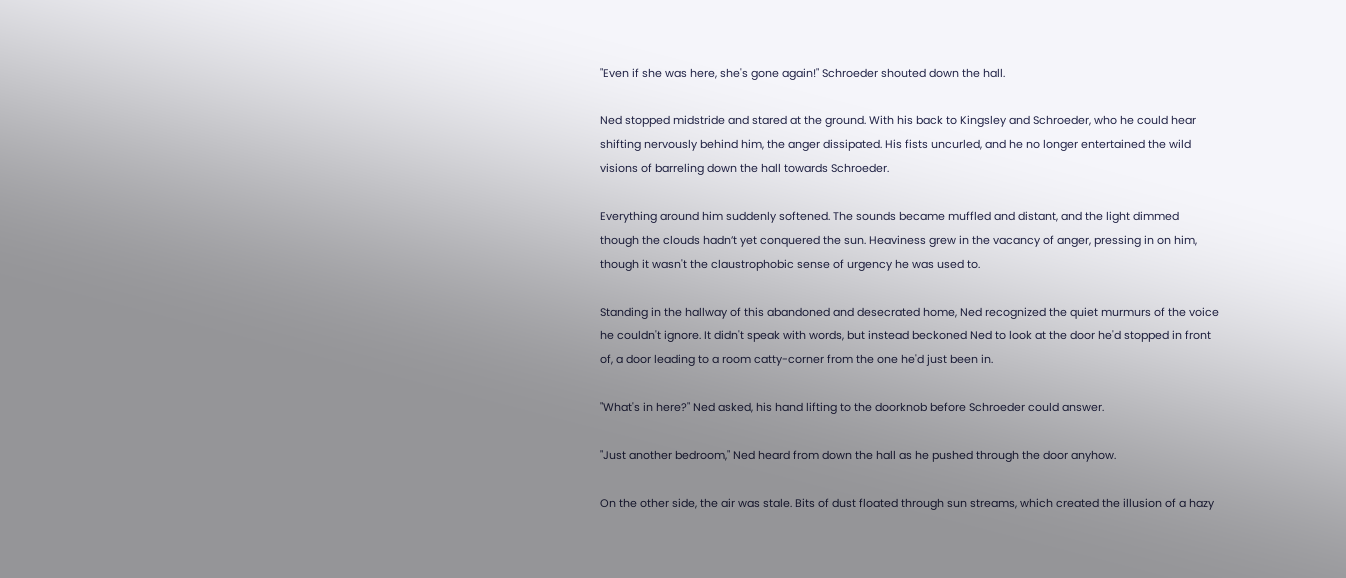"Even if she was here, she's gone again!" Schroeder shouted down the hall.

Ned stopped midstride and stared at the ground. With his back to Kingsley and Schroeder, who he could hear shifting nervously behind him, the anger dissipated. His fists uncurled, and he no longer entertained the wild visions of barreling down the hall towards Schroeder.

Everything around him suddenly softened. The sounds became muffled and distant, and the light dimmed though the clouds hadn’t yet conquered the sun. Heaviness grew in the vacancy of anger, pressing in on him, though it wasn't the claustrophobic sense of urgency he was used to.

Standing in the hallway of this abandoned and desecrated home, Ned recognized the quiet murmurs of the voice he couldn't ignore. It didn't speak with words, but instead beckoned Ned to look at the door he'd stopped in front of, a door leading to a room catty-corner from the one he'd just been in.

"What's in here?" Ned asked, his hand lifting to the doorknob before Schroeder could answer.

"Just another bedroom," Ned heard from down the hall as he pushed through the door anyhow.

On the other side, the air was stale. Bits of dust floated through sun streams, which created the illusion of a hazy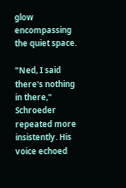glow encompassing the quiet space.

"Ned, I said there's nothing in there," Schroeder repeated more insistently. His voice echoed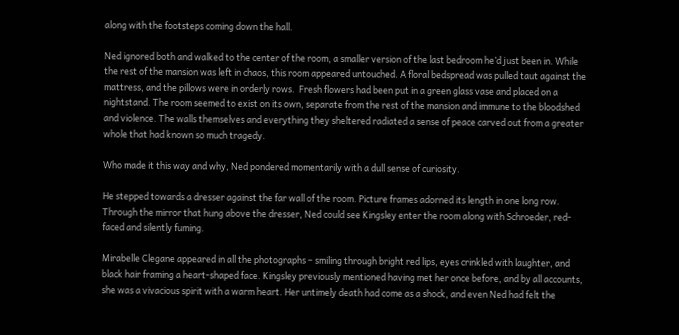along with the footsteps coming down the hall.

Ned ignored both and walked to the center of the room, a smaller version of the last bedroom he’d just been in. While the rest of the mansion was left in chaos, this room appeared untouched. A floral bedspread was pulled taut against the mattress, and the pillows were in orderly rows.  Fresh flowers had been put in a green glass vase and placed on a nightstand. The room seemed to exist on its own, separate from the rest of the mansion and immune to the bloodshed and violence. The walls themselves and everything they sheltered radiated a sense of peace carved out from a greater whole that had known so much tragedy.

Who made it this way and why, Ned pondered momentarily with a dull sense of curiosity.

He stepped towards a dresser against the far wall of the room. Picture frames adorned its length in one long row. Through the mirror that hung above the dresser, Ned could see Kingsley enter the room along with Schroeder, red-faced and silently fuming.

Mirabelle Clegane appeared in all the photographs – smiling through bright red lips, eyes crinkled with laughter, and black hair framing a heart-shaped face. Kingsley previously mentioned having met her once before, and by all accounts, she was a vivacious spirit with a warm heart. Her untimely death had come as a shock, and even Ned had felt the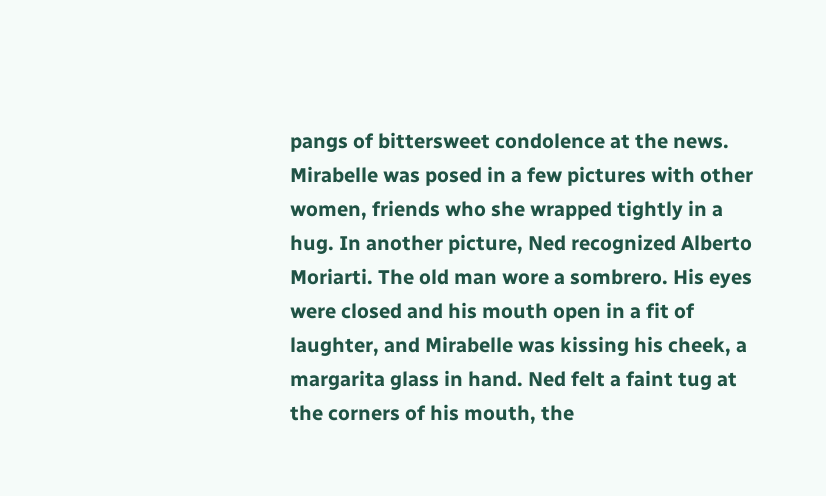pangs of bittersweet condolence at the news. Mirabelle was posed in a few pictures with other women, friends who she wrapped tightly in a hug. In another picture, Ned recognized Alberto Moriarti. The old man wore a sombrero. His eyes were closed and his mouth open in a fit of laughter, and Mirabelle was kissing his cheek, a margarita glass in hand. Ned felt a faint tug at the corners of his mouth, the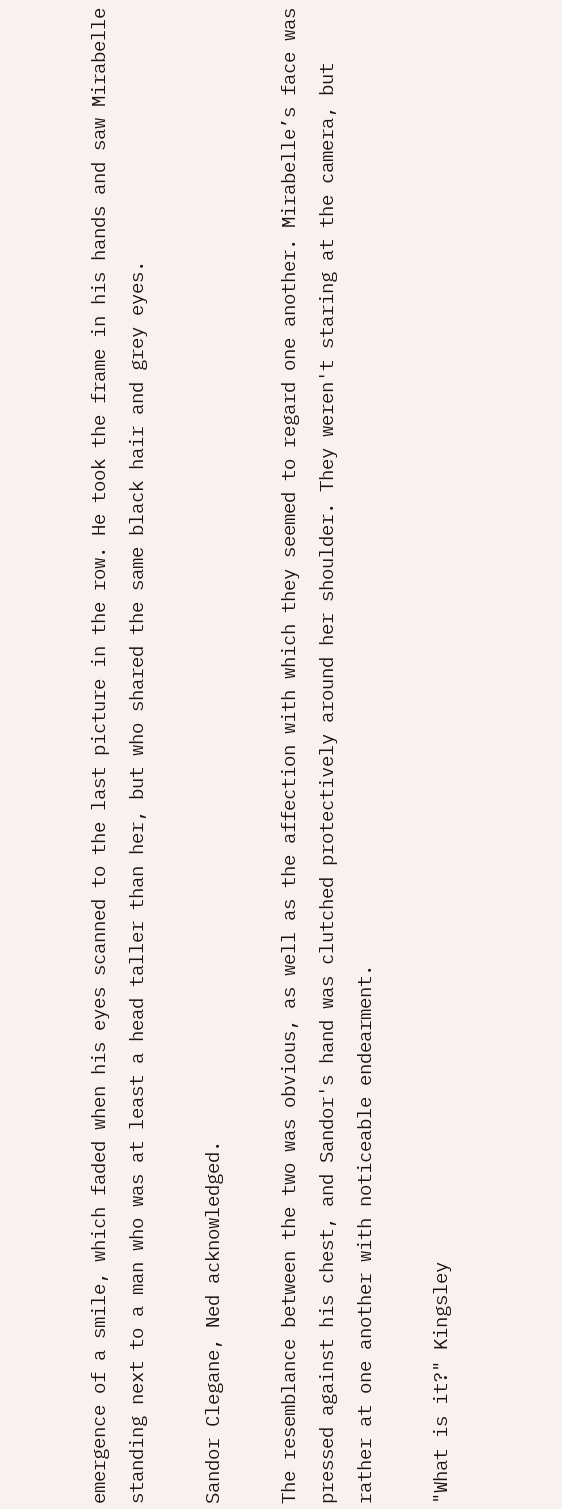emergence of a smile, which faded when his eyes scanned to the last picture in the row. He took the frame in his hands and saw Mirabelle standing next to a man who was at least a head taller than her, but who shared the same black hair and grey eyes.

Sandor Clegane, Ned acknowledged.

The resemblance between the two was obvious, as well as the affection with which they seemed to regard one another. Mirabelle’s face was pressed against his chest, and Sandor's hand was clutched protectively around her shoulder. They weren't staring at the camera, but rather at one another with noticeable endearment.

"What is it?" Kingsley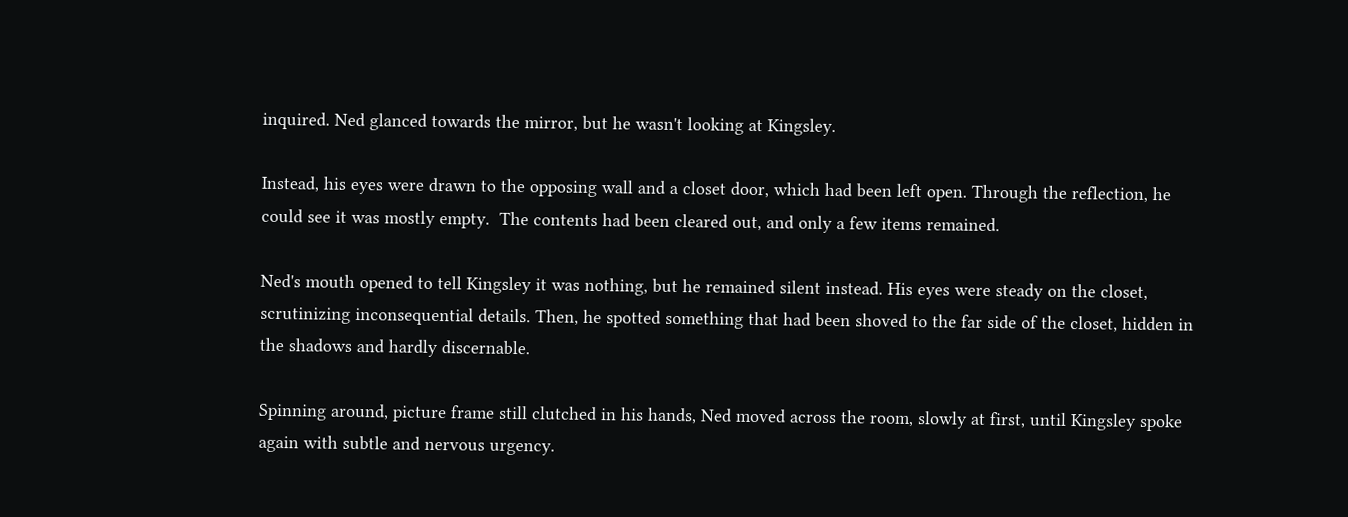inquired. Ned glanced towards the mirror, but he wasn't looking at Kingsley.

Instead, his eyes were drawn to the opposing wall and a closet door, which had been left open. Through the reflection, he could see it was mostly empty.  The contents had been cleared out, and only a few items remained.

Ned's mouth opened to tell Kingsley it was nothing, but he remained silent instead. His eyes were steady on the closet, scrutinizing inconsequential details. Then, he spotted something that had been shoved to the far side of the closet, hidden in the shadows and hardly discernable.

Spinning around, picture frame still clutched in his hands, Ned moved across the room, slowly at first, until Kingsley spoke again with subtle and nervous urgency.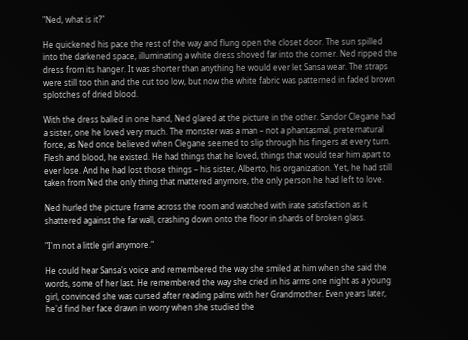"Ned, what is it?"

He quickened his pace the rest of the way and flung open the closet door. The sun spilled into the darkened space, illuminating a white dress shoved far into the corner. Ned ripped the dress from its hanger. It was shorter than anything he would ever let Sansa wear. The straps were still too thin and the cut too low, but now the white fabric was patterned in faded brown splotches of dried blood.

With the dress balled in one hand, Ned glared at the picture in the other. Sandor Clegane had a sister, one he loved very much. The monster was a man – not a phantasmal, preternatural force, as Ned once believed when Clegane seemed to slip through his fingers at every turn. Flesh and blood, he existed. He had things that he loved, things that would tear him apart to ever lose. And he had lost those things – his sister, Alberto, his organization. Yet, he had still taken from Ned the only thing that mattered anymore, the only person he had left to love.

Ned hurled the picture frame across the room and watched with irate satisfaction as it shattered against the far wall, crashing down onto the floor in shards of broken glass.

"I'm not a little girl anymore."

He could hear Sansa's voice and remembered the way she smiled at him when she said the words, some of her last. He remembered the way she cried in his arms one night as a young girl, convinced she was cursed after reading palms with her Grandmother. Even years later, he'd find her face drawn in worry when she studied the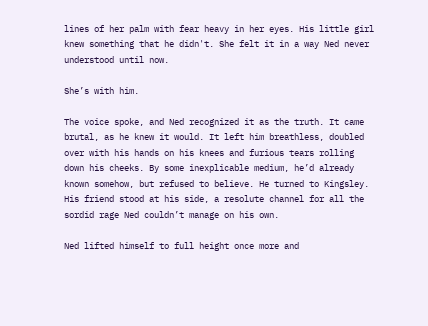lines of her palm with fear heavy in her eyes. His little girl knew something that he didn't. She felt it in a way Ned never understood until now.

She’s with him.

The voice spoke, and Ned recognized it as the truth. It came brutal, as he knew it would. It left him breathless, doubled over with his hands on his knees and furious tears rolling down his cheeks. By some inexplicable medium, he’d already known somehow, but refused to believe. He turned to Kingsley. His friend stood at his side, a resolute channel for all the sordid rage Ned couldn’t manage on his own.

Ned lifted himself to full height once more and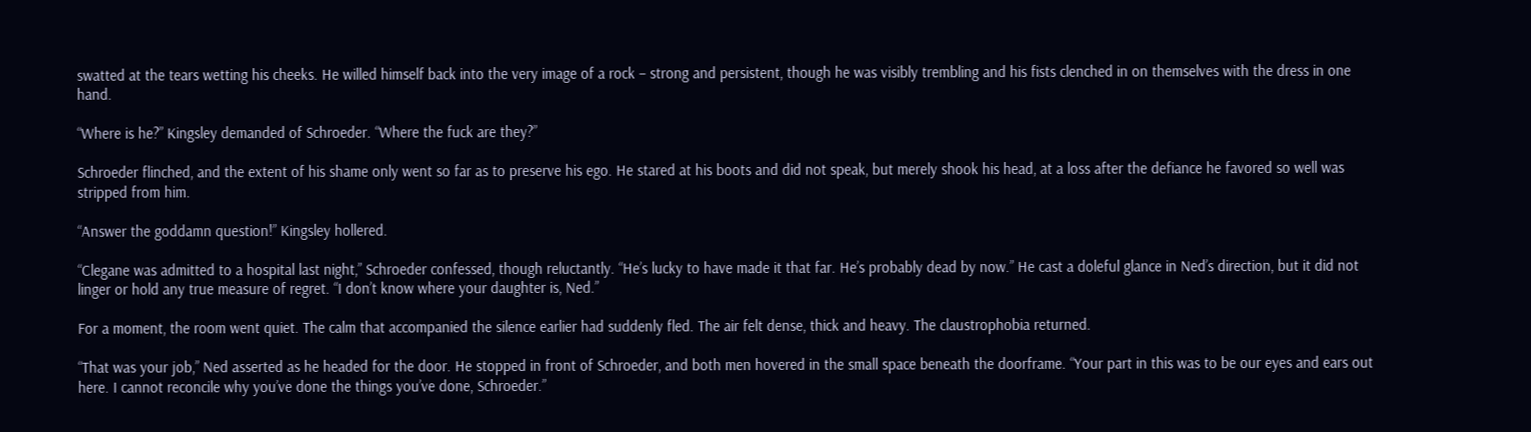swatted at the tears wetting his cheeks. He willed himself back into the very image of a rock – strong and persistent, though he was visibly trembling and his fists clenched in on themselves with the dress in one hand.

“Where is he?” Kingsley demanded of Schroeder. “Where the fuck are they?”

Schroeder flinched, and the extent of his shame only went so far as to preserve his ego. He stared at his boots and did not speak, but merely shook his head, at a loss after the defiance he favored so well was stripped from him.

“Answer the goddamn question!” Kingsley hollered.

“Clegane was admitted to a hospital last night,” Schroeder confessed, though reluctantly. “He’s lucky to have made it that far. He’s probably dead by now.” He cast a doleful glance in Ned’s direction, but it did not linger or hold any true measure of regret. “I don’t know where your daughter is, Ned.”

For a moment, the room went quiet. The calm that accompanied the silence earlier had suddenly fled. The air felt dense, thick and heavy. The claustrophobia returned.

“That was your job,” Ned asserted as he headed for the door. He stopped in front of Schroeder, and both men hovered in the small space beneath the doorframe. “Your part in this was to be our eyes and ears out here. I cannot reconcile why you’ve done the things you’ve done, Schroeder.”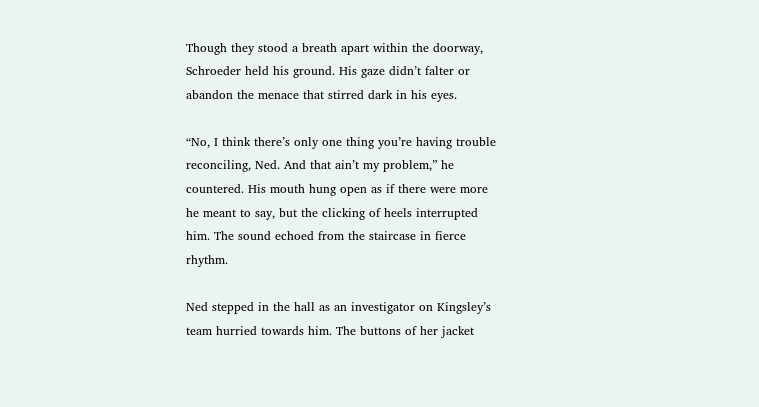Though they stood a breath apart within the doorway, Schroeder held his ground. His gaze didn’t falter or abandon the menace that stirred dark in his eyes.

“No, I think there’s only one thing you’re having trouble reconciling, Ned. And that ain’t my problem,” he countered. His mouth hung open as if there were more he meant to say, but the clicking of heels interrupted him. The sound echoed from the staircase in fierce rhythm.

Ned stepped in the hall as an investigator on Kingsley’s team hurried towards him. The buttons of her jacket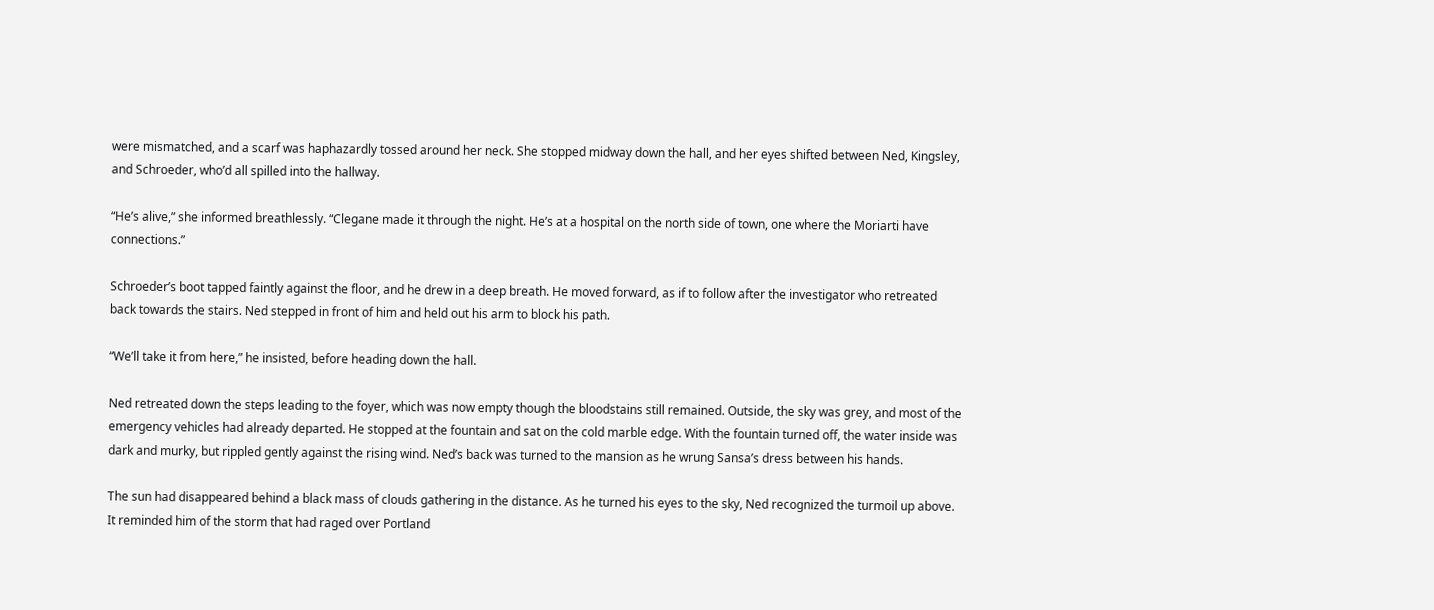were mismatched, and a scarf was haphazardly tossed around her neck. She stopped midway down the hall, and her eyes shifted between Ned, Kingsley, and Schroeder, who’d all spilled into the hallway.

“He’s alive,” she informed breathlessly. “Clegane made it through the night. He’s at a hospital on the north side of town, one where the Moriarti have connections.”

Schroeder’s boot tapped faintly against the floor, and he drew in a deep breath. He moved forward, as if to follow after the investigator who retreated back towards the stairs. Ned stepped in front of him and held out his arm to block his path.

“We’ll take it from here,” he insisted, before heading down the hall.

Ned retreated down the steps leading to the foyer, which was now empty though the bloodstains still remained. Outside, the sky was grey, and most of the emergency vehicles had already departed. He stopped at the fountain and sat on the cold marble edge. With the fountain turned off, the water inside was dark and murky, but rippled gently against the rising wind. Ned’s back was turned to the mansion as he wrung Sansa’s dress between his hands.

The sun had disappeared behind a black mass of clouds gathering in the distance. As he turned his eyes to the sky, Ned recognized the turmoil up above. It reminded him of the storm that had raged over Portland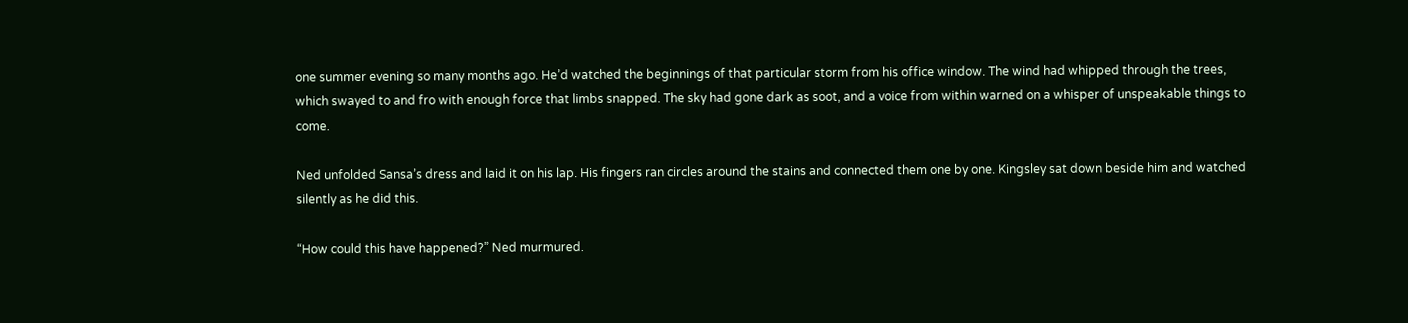one summer evening so many months ago. He’d watched the beginnings of that particular storm from his office window. The wind had whipped through the trees, which swayed to and fro with enough force that limbs snapped. The sky had gone dark as soot, and a voice from within warned on a whisper of unspeakable things to come.

Ned unfolded Sansa’s dress and laid it on his lap. His fingers ran circles around the stains and connected them one by one. Kingsley sat down beside him and watched silently as he did this.

“How could this have happened?” Ned murmured.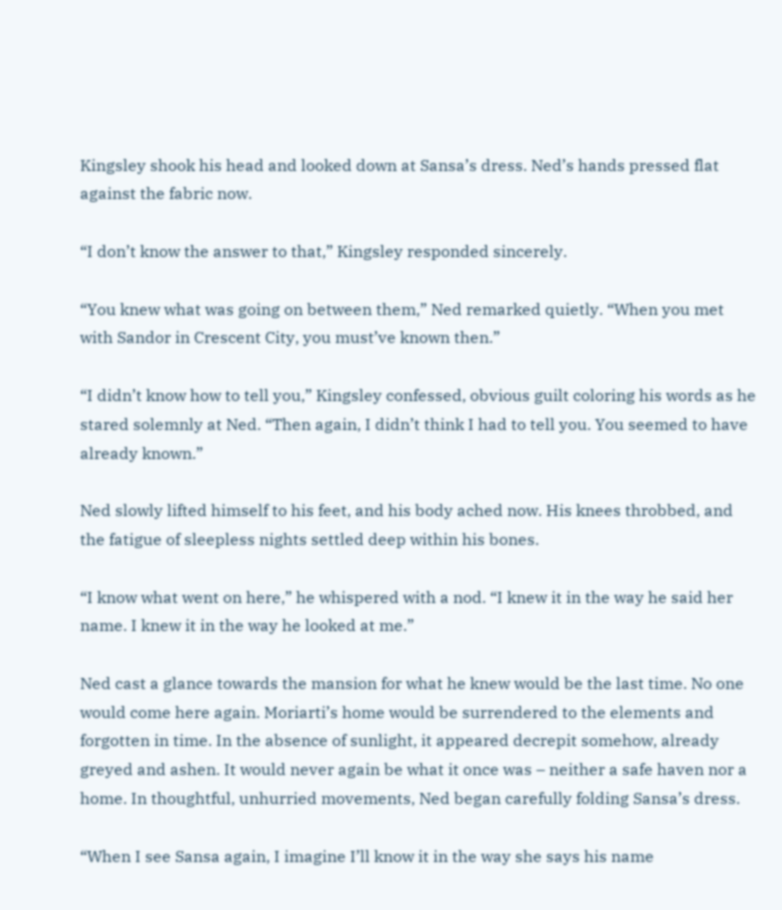Kingsley shook his head and looked down at Sansa’s dress. Ned’s hands pressed flat against the fabric now.

“I don’t know the answer to that,” Kingsley responded sincerely.

“You knew what was going on between them,” Ned remarked quietly. “When you met with Sandor in Crescent City, you must’ve known then.”

“I didn’t know how to tell you,” Kingsley confessed, obvious guilt coloring his words as he stared solemnly at Ned. “Then again, I didn’t think I had to tell you. You seemed to have already known.”

Ned slowly lifted himself to his feet, and his body ached now. His knees throbbed, and the fatigue of sleepless nights settled deep within his bones.

“I know what went on here,” he whispered with a nod. “I knew it in the way he said her name. I knew it in the way he looked at me.”

Ned cast a glance towards the mansion for what he knew would be the last time. No one would come here again. Moriarti’s home would be surrendered to the elements and forgotten in time. In the absence of sunlight, it appeared decrepit somehow, already greyed and ashen. It would never again be what it once was – neither a safe haven nor a home. In thoughtful, unhurried movements, Ned began carefully folding Sansa’s dress.

“When I see Sansa again, I imagine I’ll know it in the way she says his name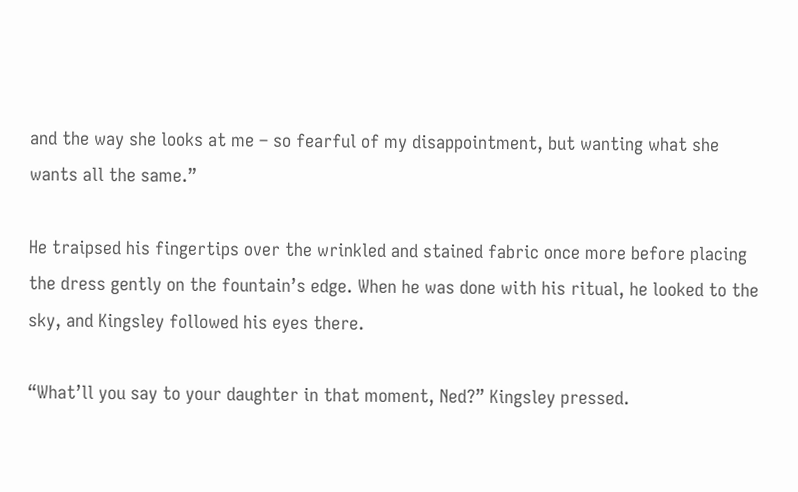and the way she looks at me – so fearful of my disappointment, but wanting what she wants all the same.”

He traipsed his fingertips over the wrinkled and stained fabric once more before placing the dress gently on the fountain’s edge. When he was done with his ritual, he looked to the sky, and Kingsley followed his eyes there.

“What’ll you say to your daughter in that moment, Ned?” Kingsley pressed.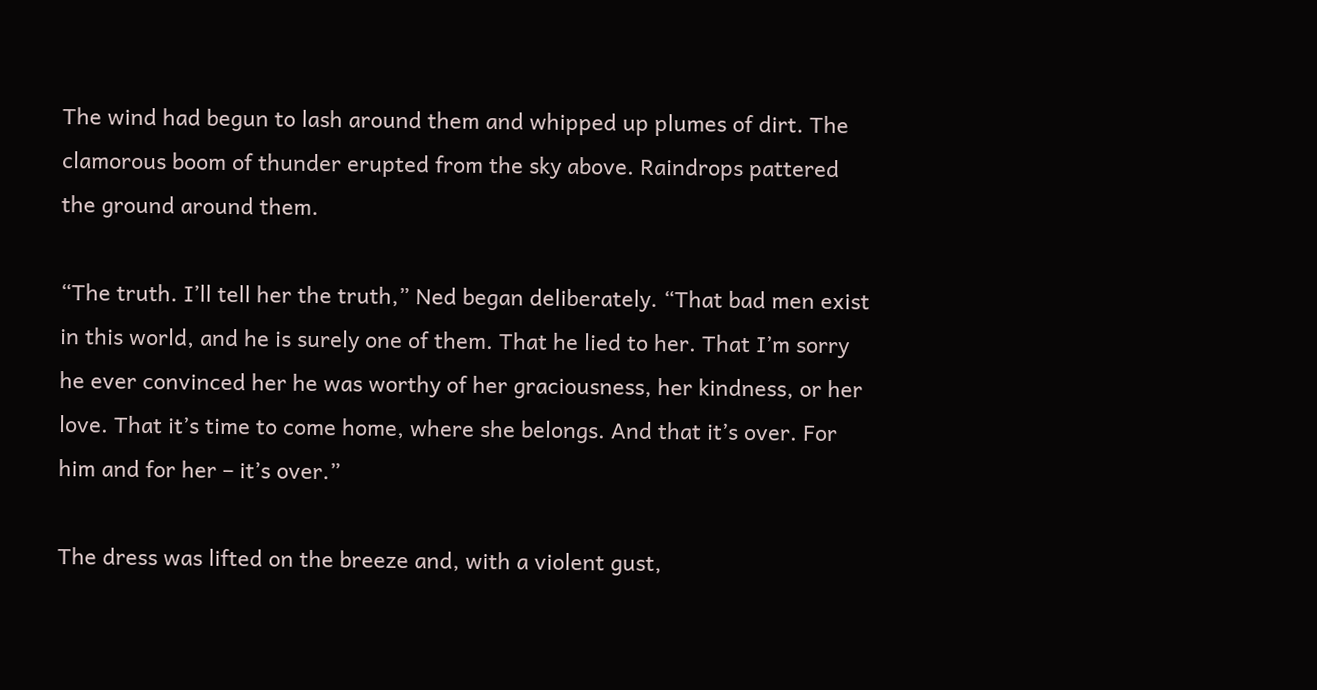The wind had begun to lash around them and whipped up plumes of dirt. The clamorous boom of thunder erupted from the sky above. Raindrops pattered the ground around them.

“The truth. I’ll tell her the truth,” Ned began deliberately. “That bad men exist in this world, and he is surely one of them. That he lied to her. That I’m sorry he ever convinced her he was worthy of her graciousness, her kindness, or her love. That it’s time to come home, where she belongs. And that it’s over. For him and for her – it’s over.”

The dress was lifted on the breeze and, with a violent gust,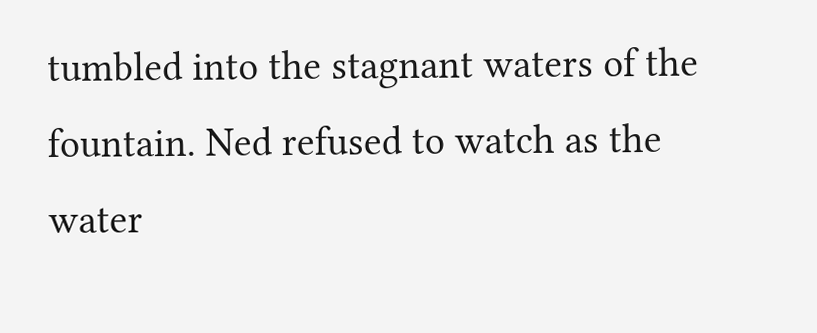tumbled into the stagnant waters of the fountain. Ned refused to watch as the water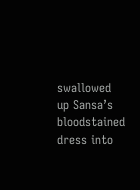swallowed up Sansa’s bloodstained dress into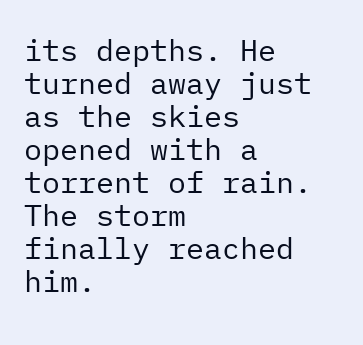its depths. He turned away just as the skies opened with a torrent of rain. The storm finally reached him.